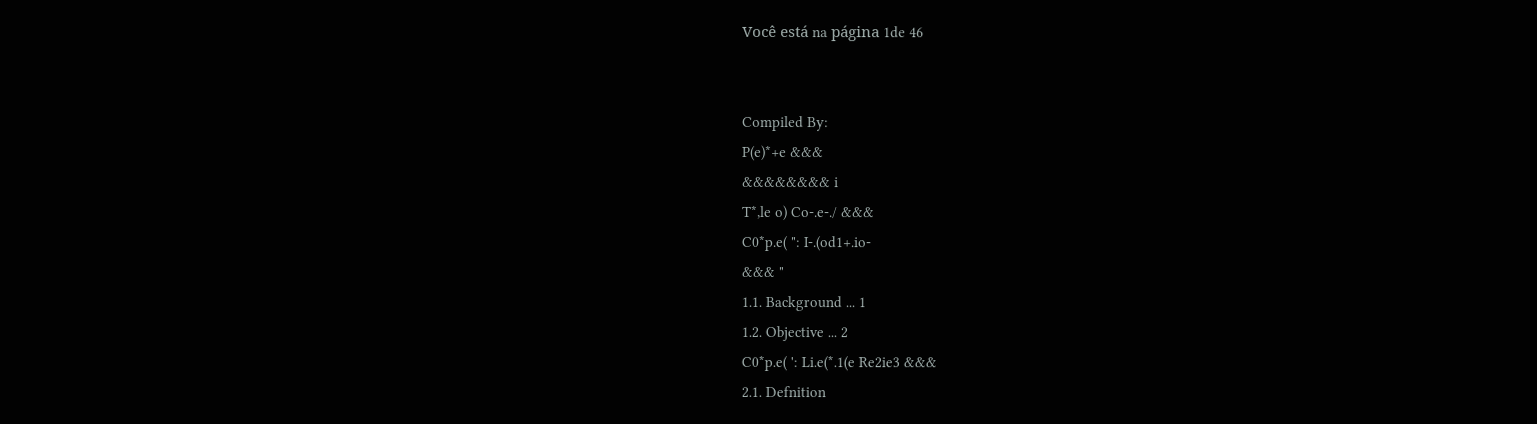Você está na página 1de 46


Compiled By:
P(e)*+e &&&
&&&&&&&& i
T*,le o) Co-.e-./ &&&
C0*p.e( ": I-.(od1+.io-
&&& "
1.1. Background ... 1
1.2. Objective ... 2
C0*p.e( ': Li.e(*.1(e Re2ie3 &&&
2.1. Defnition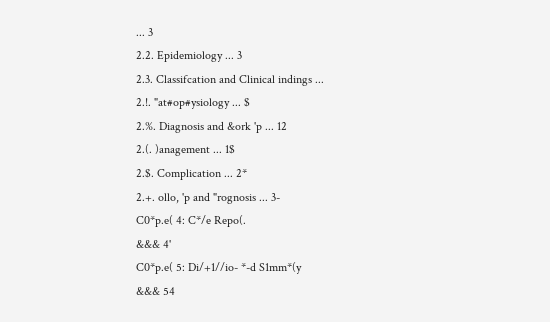... 3
2.2. Epidemiology ... 3
2.3. Classifcation and Clinical indings ...
2.!. "at#op#ysiology ... $
2.%. Diagnosis and &ork 'p ... 12
2.(. )anagement ... 1$
2.$. Complication ... 2*
2.+. ollo, 'p and "rognosis ... 3-
C0*p.e( 4: C*/e Repo(.
&&& 4'
C0*p.e( 5: Di/+1//io- *-d S1mm*(y
&&& 54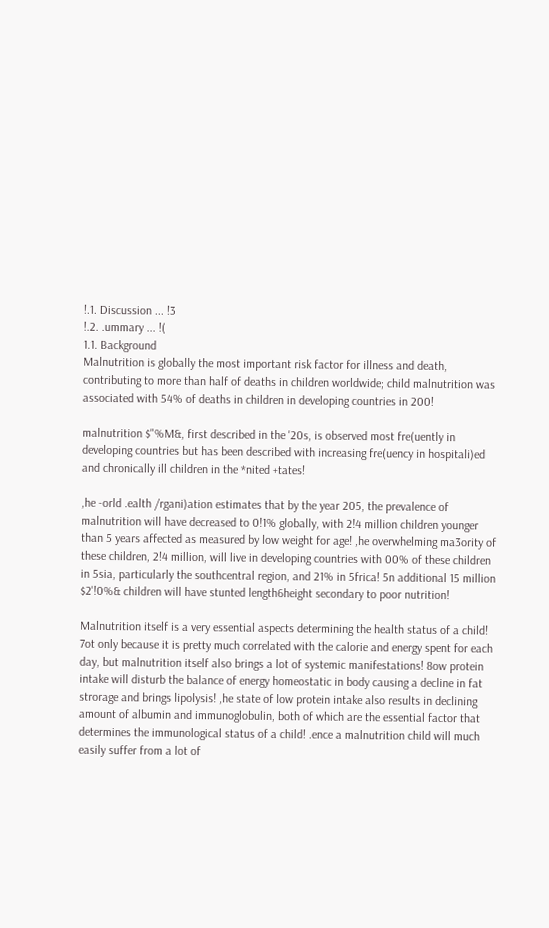!.1. Discussion ... !3
!.2. .ummary ... !(
1.1. Background
Malnutrition is globally the most important risk factor for illness and death,
contributing to more than half of deaths in children worldwide; child malnutrition was
associated with 54% of deaths in children in developing countries in 200!

malnutrition $"%M&, first described in the '20s, is observed most fre(uently in
developing countries but has been described with increasing fre(uency in hospitali)ed
and chronically ill children in the *nited +tates!

,he -orld .ealth /rgani)ation estimates that by the year 205, the prevalence of
malnutrition will have decreased to 0!1% globally, with 2!4 million children younger
than 5 years affected as measured by low weight for age! ,he overwhelming ma3ority of
these children, 2!4 million, will live in developing countries with 00% of these children
in 5sia, particularly the southcentral region, and 21% in 5frica! 5n additional 15 million
$2'!0%& children will have stunted length6height secondary to poor nutrition!

Malnutrition itself is a very essential aspects determining the health status of a child!
7ot only because it is pretty much correlated with the calorie and energy spent for each
day, but malnutrition itself also brings a lot of systemic manifestations! 8ow protein
intake will disturb the balance of energy homeostatic in body causing a decline in fat
strorage and brings lipolysis! ,he state of low protein intake also results in declining
amount of albumin and immunoglobulin, both of which are the essential factor that
determines the immunological status of a child! .ence a malnutrition child will much
easily suffer from a lot of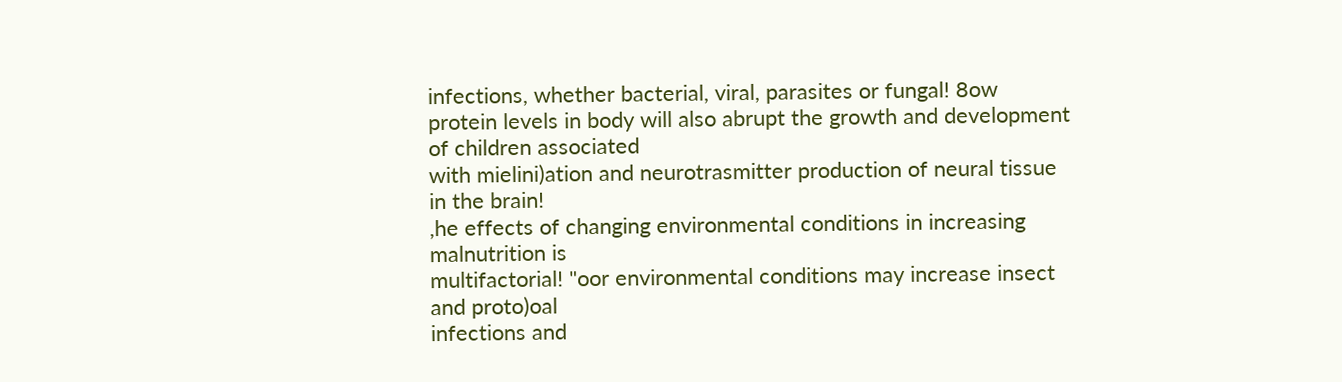infections, whether bacterial, viral, parasites or fungal! 8ow
protein levels in body will also abrupt the growth and development of children associated
with mielini)ation and neurotrasmitter production of neural tissue in the brain!
,he effects of changing environmental conditions in increasing malnutrition is
multifactorial! "oor environmental conditions may increase insect and proto)oal
infections and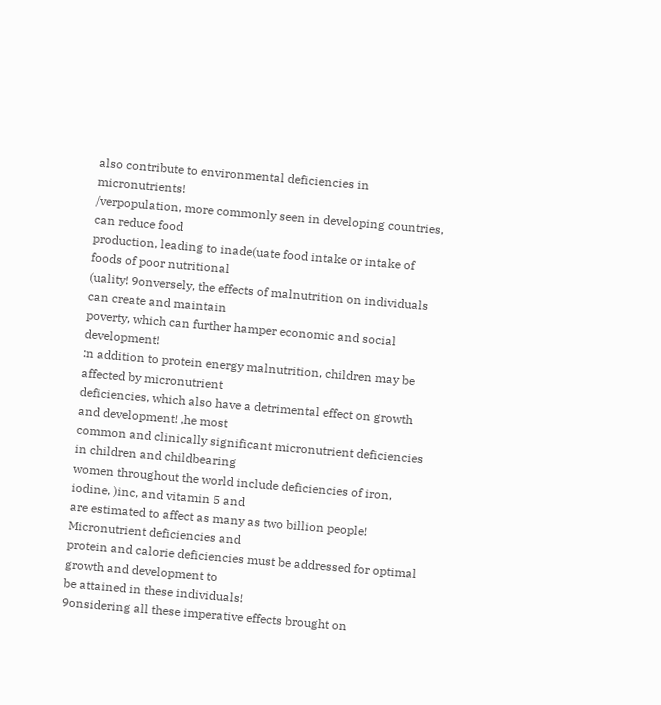also contribute to environmental deficiencies in micronutrients!
/verpopulation, more commonly seen in developing countries, can reduce food
production, leading to inade(uate food intake or intake of foods of poor nutritional
(uality! 9onversely, the effects of malnutrition on individuals can create and maintain
poverty, which can further hamper economic and social development!
:n addition to protein energy malnutrition, children may be affected by micronutrient
deficiencies, which also have a detrimental effect on growth and development! ,he most
common and clinically significant micronutrient deficiencies in children and childbearing
women throughout the world include deficiencies of iron, iodine, )inc, and vitamin 5 and
are estimated to affect as many as two billion people! Micronutrient deficiencies and
protein and calorie deficiencies must be addressed for optimal growth and development to
be attained in these individuals!
9onsidering all these imperative effects brought on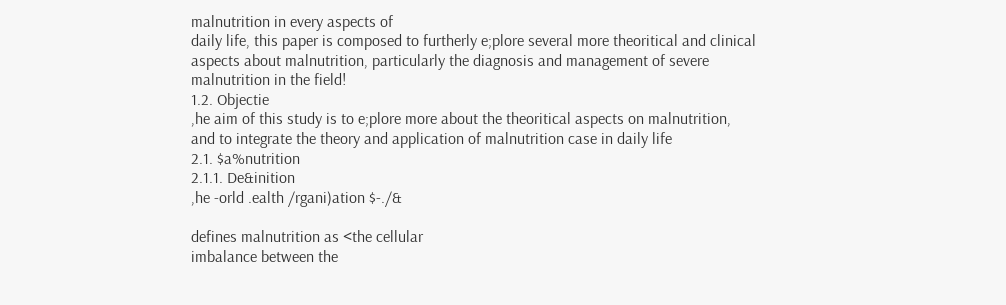malnutrition in every aspects of
daily life, this paper is composed to furtherly e;plore several more theoritical and clinical
aspects about malnutrition, particularly the diagnosis and management of severe
malnutrition in the field!
1.2. Objectie
,he aim of this study is to e;plore more about the theoritical aspects on malnutrition,
and to integrate the theory and application of malnutrition case in daily life
2.1. $a%nutrition
2.1.1. De&inition
,he -orld .ealth /rgani)ation $-./&

defines malnutrition as <the cellular
imbalance between the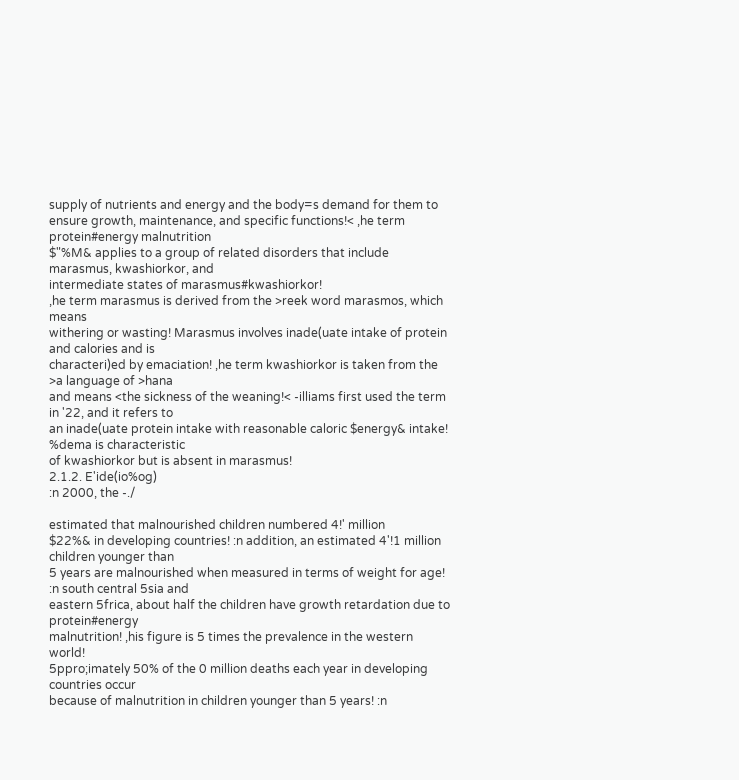supply of nutrients and energy and the body=s demand for them to
ensure growth, maintenance, and specific functions!< ,he term protein#energy malnutrition
$"%M& applies to a group of related disorders that include marasmus, kwashiorkor, and
intermediate states of marasmus#kwashiorkor!
,he term marasmus is derived from the >reek word marasmos, which means
withering or wasting! Marasmus involves inade(uate intake of protein and calories and is
characteri)ed by emaciation! ,he term kwashiorkor is taken from the >a language of >hana
and means <the sickness of the weaning!< -illiams first used the term in '22, and it refers to
an inade(uate protein intake with reasonable caloric $energy& intake! %dema is characteristic
of kwashiorkor but is absent in marasmus!
2.1.2. E'ide(io%og)
:n 2000, the -./

estimated that malnourished children numbered 4!' million
$22%& in developing countries! :n addition, an estimated 4'!1 million children younger than
5 years are malnourished when measured in terms of weight for age! :n south central 5sia and
eastern 5frica, about half the children have growth retardation due to protein#energy
malnutrition! ,his figure is 5 times the prevalence in the western world!
5ppro;imately 50% of the 0 million deaths each year in developing countries occur
because of malnutrition in children younger than 5 years! :n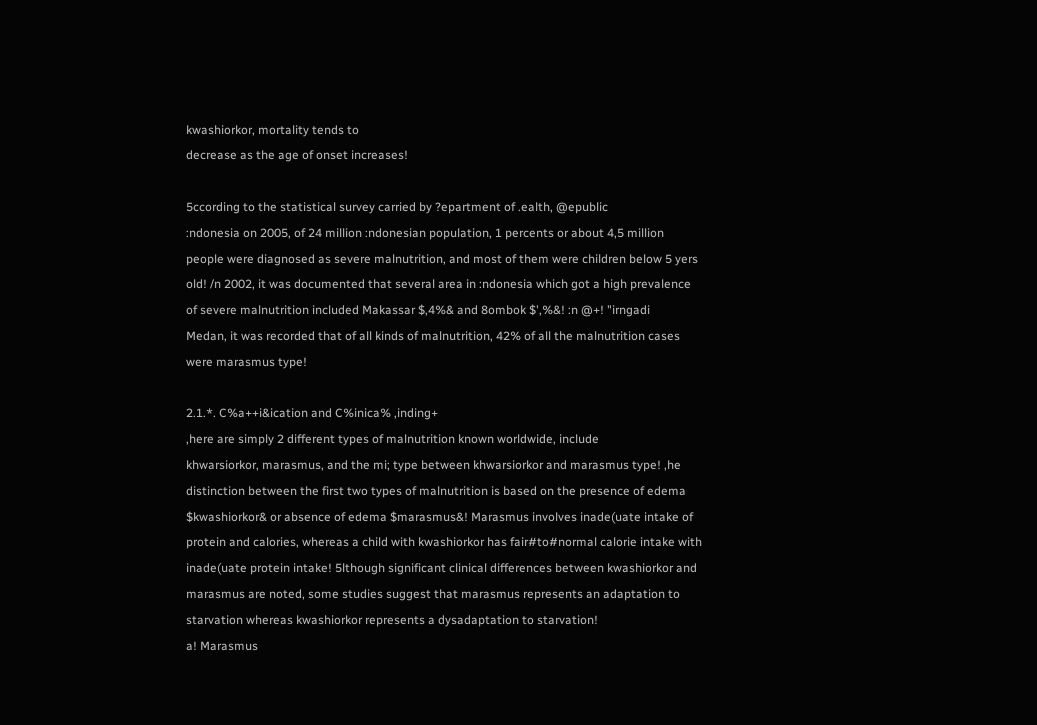kwashiorkor, mortality tends to
decrease as the age of onset increases!

5ccording to the statistical survey carried by ?epartment of .ealth, @epublic
:ndonesia on 2005, of 24 million :ndonesian population, 1 percents or about 4,5 million
people were diagnosed as severe malnutrition, and most of them were children below 5 yers
old! /n 2002, it was documented that several area in :ndonesia which got a high prevalence
of severe malnutrition included Makassar $,4%& and 8ombok $',%&! :n @+! "irngadi
Medan, it was recorded that of all kinds of malnutrition, 42% of all the malnutrition cases
were marasmus type!

2.1.*. C%a++i&ication and C%inica% ,inding+
,here are simply 2 different types of malnutrition known worldwide, include
khwarsiorkor, marasmus, and the mi; type between khwarsiorkor and marasmus type! ,he
distinction between the first two types of malnutrition is based on the presence of edema
$kwashiorkor& or absence of edema $marasmus&! Marasmus involves inade(uate intake of
protein and calories, whereas a child with kwashiorkor has fair#to#normal calorie intake with
inade(uate protein intake! 5lthough significant clinical differences between kwashiorkor and
marasmus are noted, some studies suggest that marasmus represents an adaptation to
starvation whereas kwashiorkor represents a dysadaptation to starvation!
a! Marasmus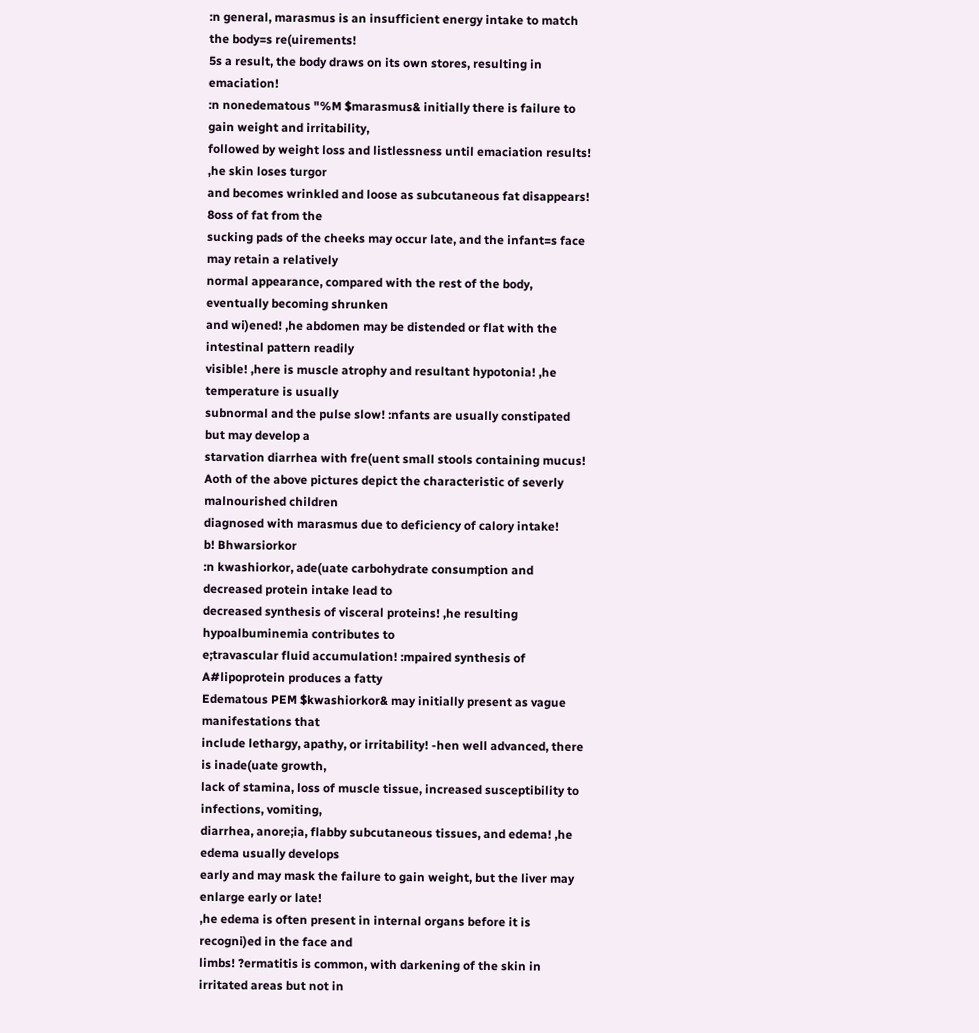:n general, marasmus is an insufficient energy intake to match the body=s re(uirements!
5s a result, the body draws on its own stores, resulting in emaciation!
:n nonedematous "%M $marasmus& initially there is failure to gain weight and irritability,
followed by weight loss and listlessness until emaciation results! ,he skin loses turgor
and becomes wrinkled and loose as subcutaneous fat disappears! 8oss of fat from the
sucking pads of the cheeks may occur late, and the infant=s face may retain a relatively
normal appearance, compared with the rest of the body, eventually becoming shrunken
and wi)ened! ,he abdomen may be distended or flat with the intestinal pattern readily
visible! ,here is muscle atrophy and resultant hypotonia! ,he temperature is usually
subnormal and the pulse slow! :nfants are usually constipated but may develop a
starvation diarrhea with fre(uent small stools containing mucus!
Aoth of the above pictures depict the characteristic of severly malnourished children
diagnosed with marasmus due to deficiency of calory intake!
b! Bhwarsiorkor
:n kwashiorkor, ade(uate carbohydrate consumption and decreased protein intake lead to
decreased synthesis of visceral proteins! ,he resulting hypoalbuminemia contributes to
e;travascular fluid accumulation! :mpaired synthesis of A#lipoprotein produces a fatty
Edematous PEM $kwashiorkor& may initially present as vague manifestations that
include lethargy, apathy, or irritability! -hen well advanced, there is inade(uate growth,
lack of stamina, loss of muscle tissue, increased susceptibility to infections, vomiting,
diarrhea, anore;ia, flabby subcutaneous tissues, and edema! ,he edema usually develops
early and may mask the failure to gain weight, but the liver may enlarge early or late!
,he edema is often present in internal organs before it is recogni)ed in the face and
limbs! ?ermatitis is common, with darkening of the skin in irritated areas but not in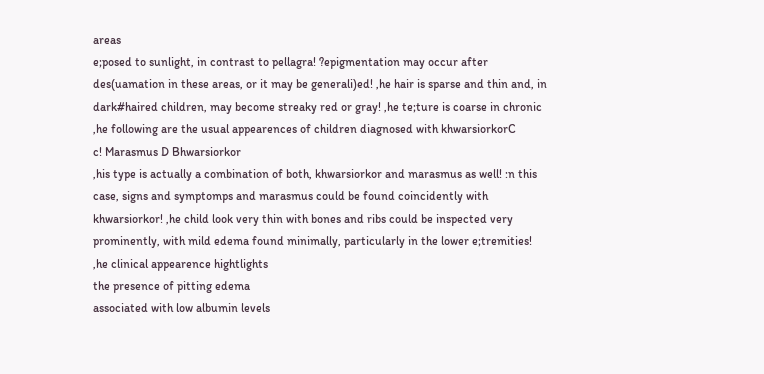areas
e;posed to sunlight, in contrast to pellagra! ?epigmentation may occur after
des(uamation in these areas, or it may be generali)ed! ,he hair is sparse and thin and, in
dark#haired children, may become streaky red or gray! ,he te;ture is coarse in chronic
,he following are the usual appearences of children diagnosed with khwarsiorkorC
c! Marasmus D Bhwarsiorkor
,his type is actually a combination of both, khwarsiorkor and marasmus as well! :n this
case, signs and symptomps and marasmus could be found coincidently with
khwarsiorkor! ,he child look very thin with bones and ribs could be inspected very
prominently, with mild edema found minimally, particularly in the lower e;tremities!
,he clinical appearence hightlights
the presence of pitting edema
associated with low albumin levels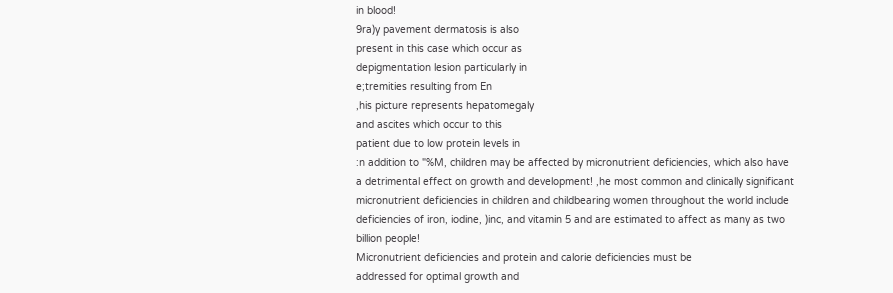in blood!
9ra)y pavement dermatosis is also
present in this case which occur as
depigmentation lesion particularly in
e;tremities resulting from En
,his picture represents hepatomegaly
and ascites which occur to this
patient due to low protein levels in
:n addition to "%M, children may be affected by micronutrient deficiencies, which also have
a detrimental effect on growth and development! ,he most common and clinically significant
micronutrient deficiencies in children and childbearing women throughout the world include
deficiencies of iron, iodine, )inc, and vitamin 5 and are estimated to affect as many as two
billion people!
Micronutrient deficiencies and protein and calorie deficiencies must be
addressed for optimal growth and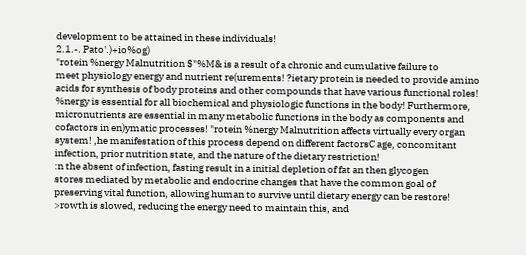development to be attained in these individuals!
2.1.-. Pato'.)+io%og)
"rotein %nergy Malnutrition $"%M& is a result of a chronic and cumulative failure to
meet physiology energy and nutrient re(urements! ?ietary protein is needed to provide amino
acids for synthesis of body proteins and other compounds that have various functional roles!
%nergy is essential for all biochemical and physiologic functions in the body! Furthermore,
micronutrients are essential in many metabolic functions in the body as components and
cofactors in en)ymatic processes! "rotein %nergy Malnutrition affects virtually every organ
system! ,he manifestation of this process depend on different factorsC age, concomitant
infection, prior nutrition state, and the nature of the dietary restriction!
:n the absent of infection, fasting result in a initial depletion of fat an then glycogen
stores mediated by metabolic and endocrine changes that have the common goal of
preserving vital function, allowing human to survive until dietary energy can be restore!
>rowth is slowed, reducing the energy need to maintain this, and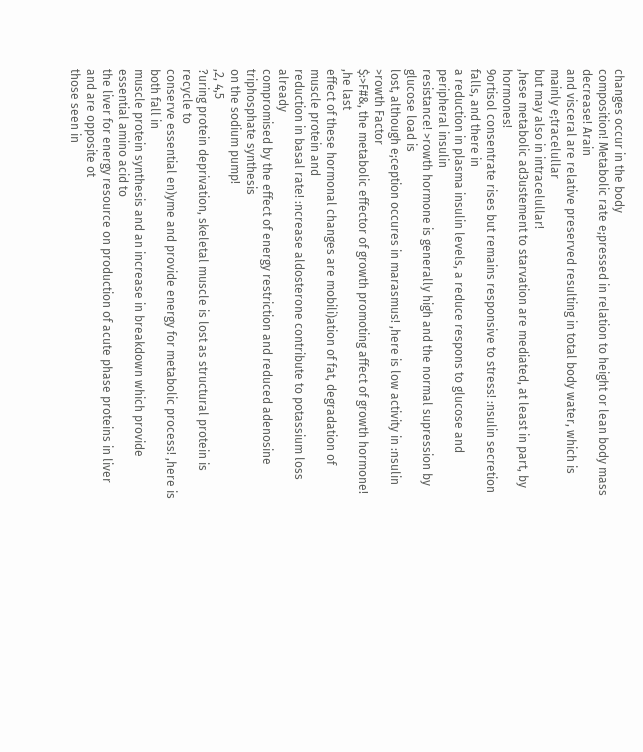changes occur in the body
composition! Metabolic rate e;pressed in relation to height or lean body mass decrease! Arain
and visceral are relative preserved resulting in total body water, which is mainly e;tracelullar
but may also in intracelullar!
,hese metabolic ad3ustement to starvation are mediated, at least in part, by hormones!
9ortisol consentrate rises but remains responsive to stress! :nsulin secretion falls, and there in
a reduction in plasma insulin levels, a reduce respons to glucose and peripheral insulin
resistance! >rowth hormone is generally high and the normal supression by glucose load is
lost, although e;ception occures in marasmus! ,here is low activity in :nsulin >rowth Factor
$:>F#&, the metabolic effector of growth promoting affect of growth hormone! ,he last
effect of these hormonal changes are mobili)ation of fat, degradation of muscle protein and
reduction in basal rate! :ncrease aldosterone contribute to potassium loss already
compromised by the effect of energy restriction and reduced adenosine triphosphate synthesis
on the sodium pump!
,2, 4,5
?uring protein deprivation, skeletal muscle is lost as structural protein is recycle to
conserve essential en)yme and provide energy for metabolic process! ,here is both fall in
muscle protein synthesis and an increase in breakdown which provide essential amino acid to
the liver for energy resource on production of acute phase proteins in liver and are opposite ot
those seen in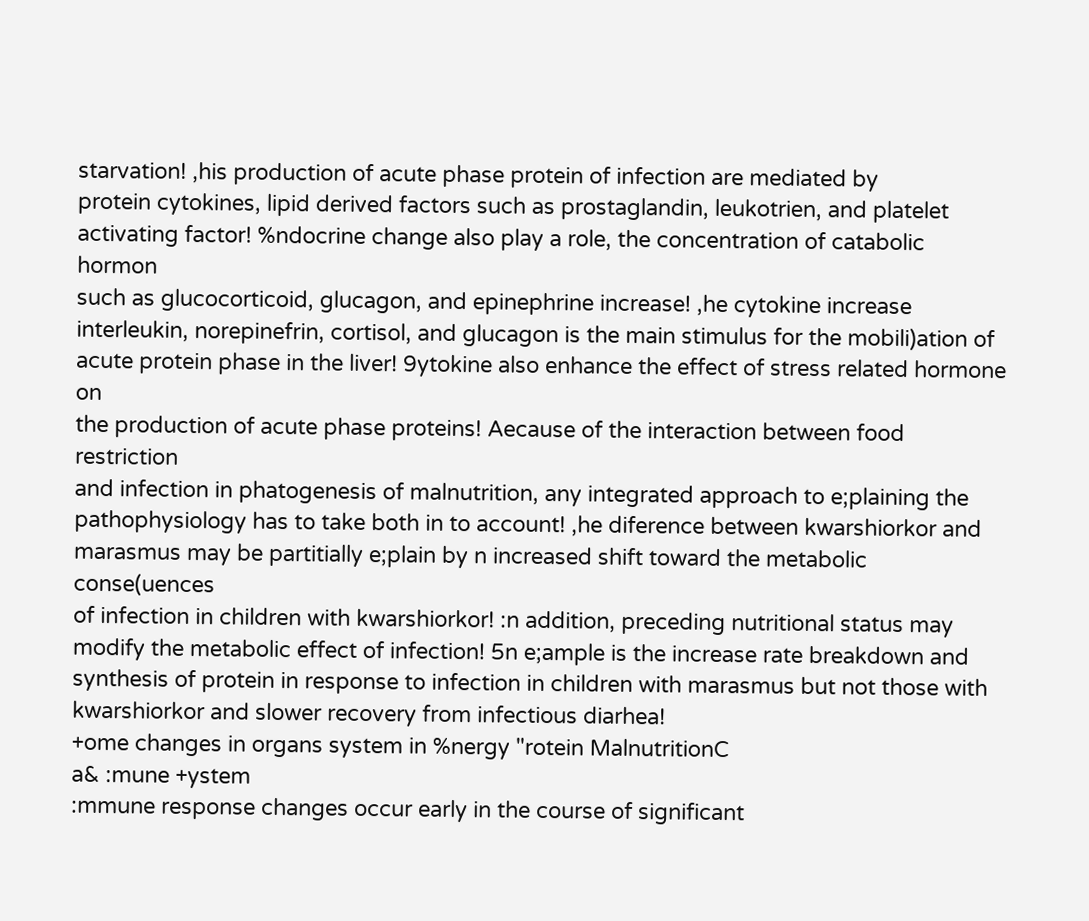starvation! ,his production of acute phase protein of infection are mediated by
protein cytokines, lipid derived factors such as prostaglandin, leukotrien, and platelet
activating factor! %ndocrine change also play a role, the concentration of catabolic hormon
such as glucocorticoid, glucagon, and epinephrine increase! ,he cytokine increase
interleukin, norepinefrin, cortisol, and glucagon is the main stimulus for the mobili)ation of
acute protein phase in the liver! 9ytokine also enhance the effect of stress related hormone on
the production of acute phase proteins! Aecause of the interaction between food restriction
and infection in phatogenesis of malnutrition, any integrated approach to e;plaining the
pathophysiology has to take both in to account! ,he diference between kwarshiorkor and
marasmus may be partitially e;plain by n increased shift toward the metabolic conse(uences
of infection in children with kwarshiorkor! :n addition, preceding nutritional status may
modify the metabolic effect of infection! 5n e;ample is the increase rate breakdown and
synthesis of protein in response to infection in children with marasmus but not those with
kwarshiorkor and slower recovery from infectious diarhea!
+ome changes in organs system in %nergy "rotein MalnutritionC
a& :mune +ystem
:mmune response changes occur early in the course of significant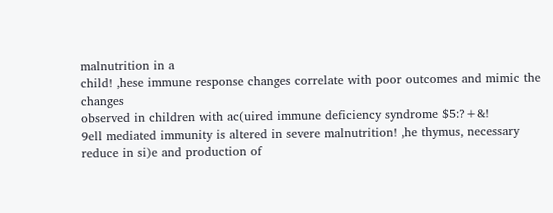malnutrition in a
child! ,hese immune response changes correlate with poor outcomes and mimic the changes
observed in children with ac(uired immune deficiency syndrome $5:?+&!
9ell mediated immunity is altered in severe malnutrition! ,he thymus, necessary
reduce in si)e and production of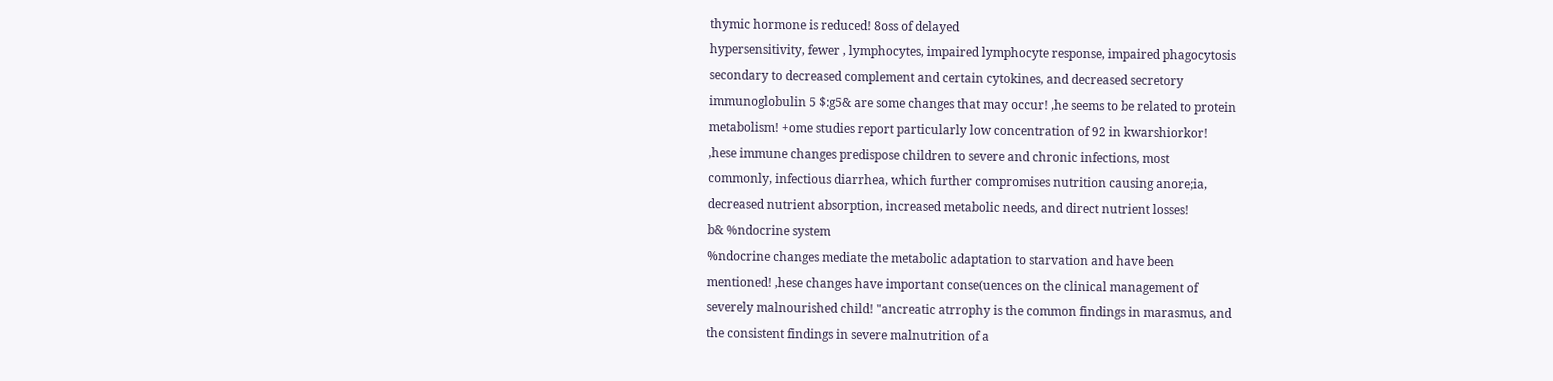thymic hormone is reduced! 8oss of delayed
hypersensitivity, fewer , lymphocytes, impaired lymphocyte response, impaired phagocytosis
secondary to decreased complement and certain cytokines, and decreased secretory
immunoglobulin 5 $:g5& are some changes that may occur! ,he seems to be related to protein
metabolism! +ome studies report particularly low concentration of 92 in kwarshiorkor!
,hese immune changes predispose children to severe and chronic infections, most
commonly, infectious diarrhea, which further compromises nutrition causing anore;ia,
decreased nutrient absorption, increased metabolic needs, and direct nutrient losses!
b& %ndocrine system
%ndocrine changes mediate the metabolic adaptation to starvation and have been
mentioned! ,hese changes have important conse(uences on the clinical management of
severely malnourished child! "ancreatic atrrophy is the common findings in marasmus, and
the consistent findings in severe malnutrition of a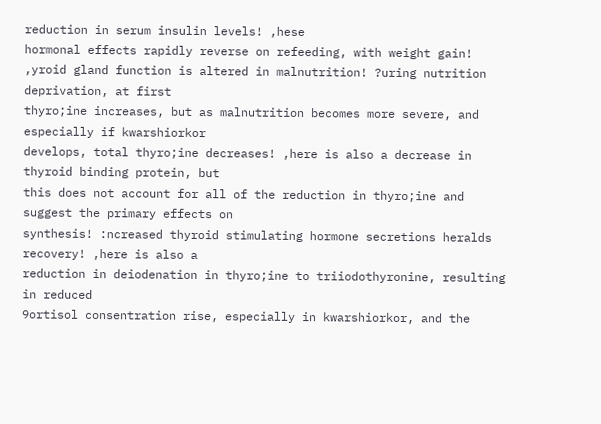reduction in serum insulin levels! ,hese
hormonal effects rapidly reverse on refeeding, with weight gain!
,yroid gland function is altered in malnutrition! ?uring nutrition deprivation, at first
thyro;ine increases, but as malnutrition becomes more severe, and especially if kwarshiorkor
develops, total thyro;ine decreases! ,here is also a decrease in thyroid binding protein, but
this does not account for all of the reduction in thyro;ine and suggest the primary effects on
synthesis! :ncreased thyroid stimulating hormone secretions heralds recovery! ,here is also a
reduction in deiodenation in thyro;ine to triiodothyronine, resulting in reduced
9ortisol consentration rise, especially in kwarshiorkor, and the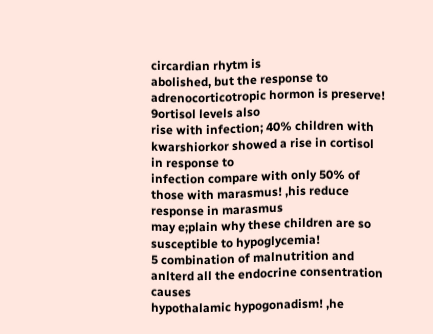circardian rhytm is
abolished, but the response to adrenocorticotropic hormon is preserve! 9ortisol levels also
rise with infection; 40% children with kwarshiorkor showed a rise in cortisol in response to
infection compare with only 50% of those with marasmus! ,his reduce response in marasmus
may e;plain why these children are so susceptible to hypoglycemia!
5 combination of malnutrition and anlterd all the endocrine consentration causes
hypothalamic hypogonadism! ,he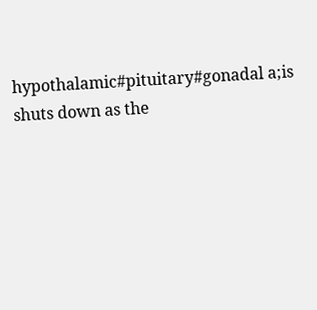hypothalamic#pituitary#gonadal a;is shuts down as the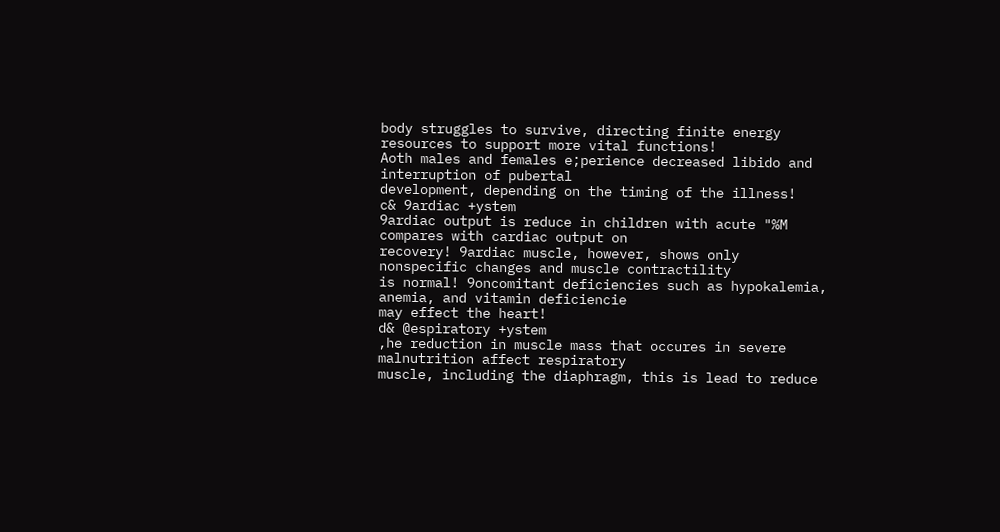body struggles to survive, directing finite energy resources to support more vital functions!
Aoth males and females e;perience decreased libido and interruption of pubertal
development, depending on the timing of the illness!
c& 9ardiac +ystem
9ardiac output is reduce in children with acute "%M compares with cardiac output on
recovery! 9ardiac muscle, however, shows only nonspecific changes and muscle contractility
is normal! 9oncomitant deficiencies such as hypokalemia, anemia, and vitamin deficiencie
may effect the heart!
d& @espiratory +ystem
,he reduction in muscle mass that occures in severe malnutrition affect respiratory
muscle, including the diaphragm, this is lead to reduce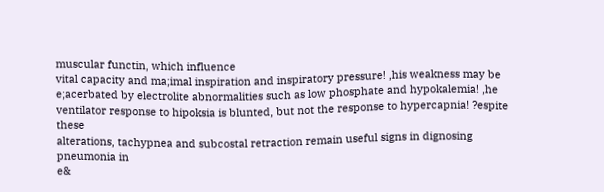muscular functin, which influence
vital capacity and ma;imal inspiration and inspiratory pressure! ,his weakness may be
e;acerbated by electrolite abnormalities such as low phosphate and hypokalemia! ,he
ventilator response to hipoksia is blunted, but not the response to hypercapnia! ?espite these
alterations, tachypnea and subcostal retraction remain useful signs in dignosing pneumonia in
e&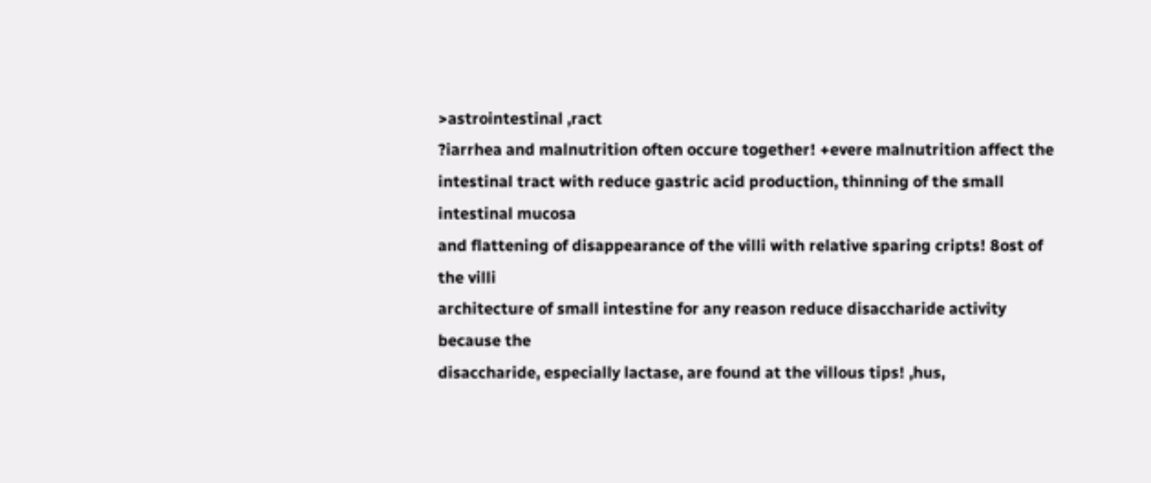>astrointestinal ,ract
?iarrhea and malnutrition often occure together! +evere malnutrition affect the
intestinal tract with reduce gastric acid production, thinning of the small intestinal mucosa
and flattening of disappearance of the villi with relative sparing cripts! 8ost of the villi
architecture of small intestine for any reason reduce disaccharide activity because the
disaccharide, especially lactase, are found at the villous tips! ,hus,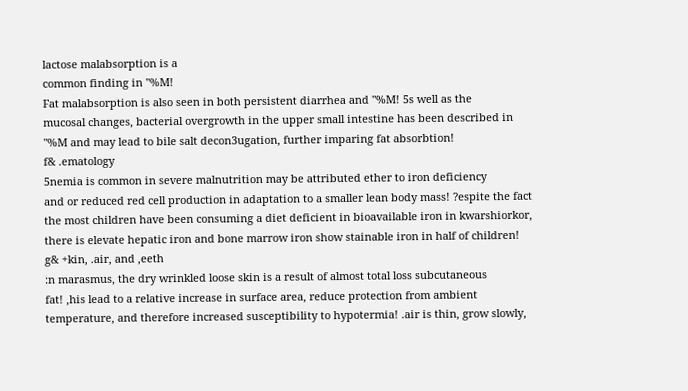lactose malabsorption is a
common finding in "%M!
Fat malabsorption is also seen in both persistent diarrhea and "%M! 5s well as the
mucosal changes, bacterial overgrowth in the upper small intestine has been described in
"%M and may lead to bile salt decon3ugation, further imparing fat absorbtion!
f& .ematology
5nemia is common in severe malnutrition may be attributed ether to iron deficiency
and or reduced red cell production in adaptation to a smaller lean body mass! ?espite the fact
the most children have been consuming a diet deficient in bioavailable iron in kwarshiorkor,
there is elevate hepatic iron and bone marrow iron show stainable iron in half of children!
g& +kin, .air, and ,eeth
:n marasmus, the dry wrinkled loose skin is a result of almost total loss subcutaneous
fat! ,his lead to a relative increase in surface area, reduce protection from ambient
temperature, and therefore increased susceptibility to hypotermia! .air is thin, grow slowly,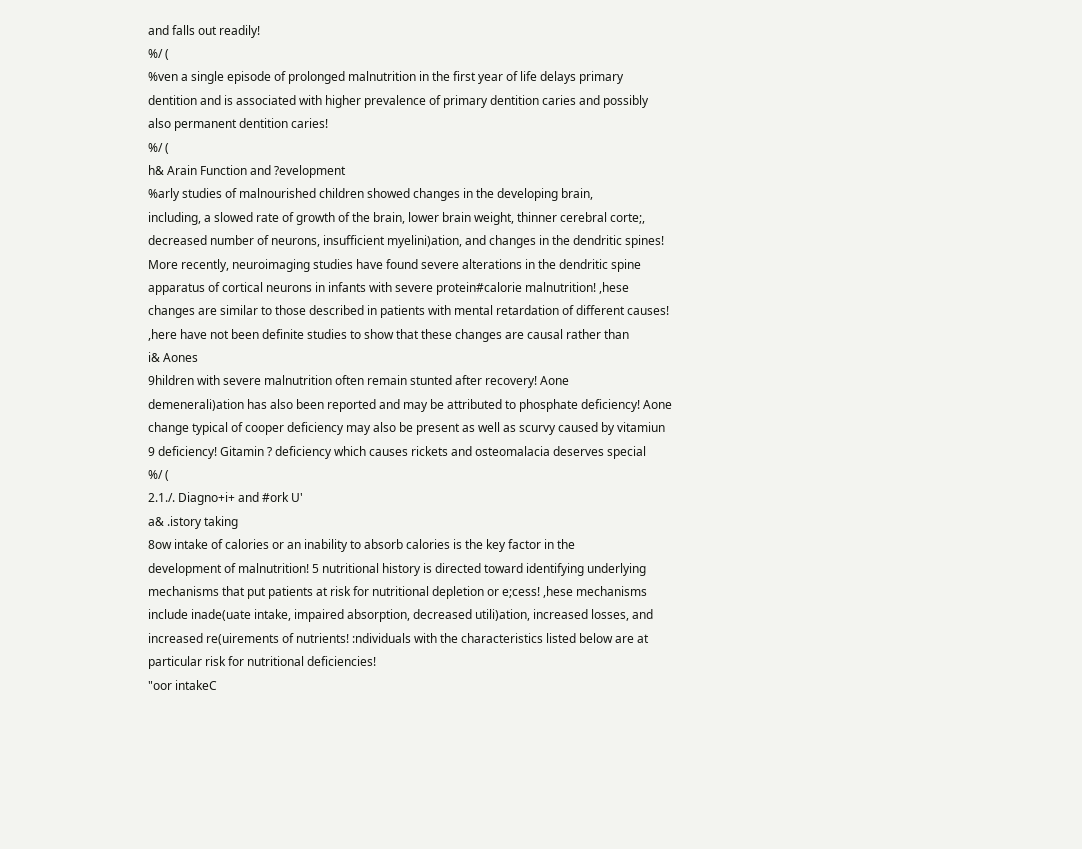and falls out readily!
%/ (
%ven a single episode of prolonged malnutrition in the first year of life delays primary
dentition and is associated with higher prevalence of primary dentition caries and possibly
also permanent dentition caries!
%/ (
h& Arain Function and ?evelopment
%arly studies of malnourished children showed changes in the developing brain,
including, a slowed rate of growth of the brain, lower brain weight, thinner cerebral corte;,
decreased number of neurons, insufficient myelini)ation, and changes in the dendritic spines!
More recently, neuroimaging studies have found severe alterations in the dendritic spine
apparatus of cortical neurons in infants with severe protein#calorie malnutrition! ,hese
changes are similar to those described in patients with mental retardation of different causes!
,here have not been definite studies to show that these changes are causal rather than
i& Aones
9hildren with severe malnutrition often remain stunted after recovery! Aone
demenerali)ation has also been reported and may be attributed to phosphate deficiency! Aone
change typical of cooper deficiency may also be present as well as scurvy caused by vitamiun
9 deficiency! Gitamin ? deficiency which causes rickets and osteomalacia deserves special
%/ (
2.1./. Diagno+i+ and #ork U'
a& .istory taking
8ow intake of calories or an inability to absorb calories is the key factor in the
development of malnutrition! 5 nutritional history is directed toward identifying underlying
mechanisms that put patients at risk for nutritional depletion or e;cess! ,hese mechanisms
include inade(uate intake, impaired absorption, decreased utili)ation, increased losses, and
increased re(uirements of nutrients! :ndividuals with the characteristics listed below are at
particular risk for nutritional deficiencies!
"oor intakeC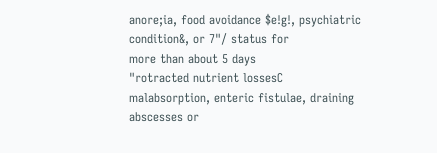anore;ia, food avoidance $e!g!, psychiatric condition&, or 7"/ status for
more than about 5 days
"rotracted nutrient lossesC malabsorption, enteric fistulae, draining abscesses or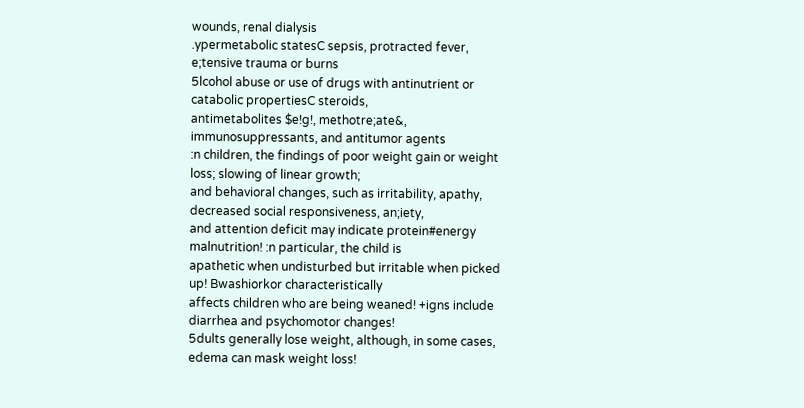wounds, renal dialysis
.ypermetabolic statesC sepsis, protracted fever, e;tensive trauma or burns
5lcohol abuse or use of drugs with antinutrient or catabolic propertiesC steroids,
antimetabolites $e!g!, methotre;ate&, immunosuppressants, and antitumor agents
:n children, the findings of poor weight gain or weight loss; slowing of linear growth;
and behavioral changes, such as irritability, apathy, decreased social responsiveness, an;iety,
and attention deficit may indicate protein#energy malnutrition! :n particular, the child is
apathetic when undisturbed but irritable when picked up! Bwashiorkor characteristically
affects children who are being weaned! +igns include diarrhea and psychomotor changes!
5dults generally lose weight, although, in some cases, edema can mask weight loss!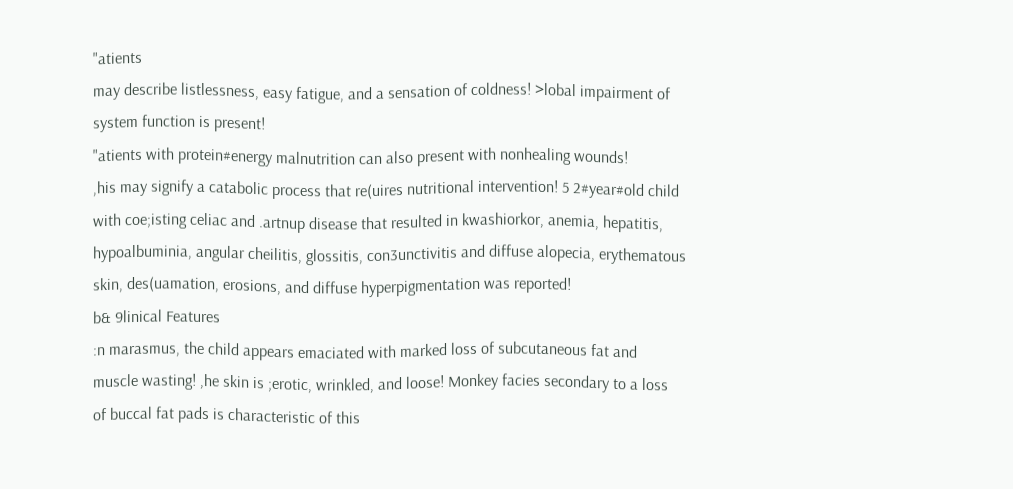"atients
may describe listlessness, easy fatigue, and a sensation of coldness! >lobal impairment of
system function is present!
"atients with protein#energy malnutrition can also present with nonhealing wounds!
,his may signify a catabolic process that re(uires nutritional intervention! 5 2#year#old child
with coe;isting celiac and .artnup disease that resulted in kwashiorkor, anemia, hepatitis,
hypoalbuminia, angular cheilitis, glossitis, con3unctivitis and diffuse alopecia, erythematous
skin, des(uamation, erosions, and diffuse hyperpigmentation was reported!
b& 9linical Features
:n marasmus, the child appears emaciated with marked loss of subcutaneous fat and
muscle wasting! ,he skin is ;erotic, wrinkled, and loose! Monkey facies secondary to a loss
of buccal fat pads is characteristic of this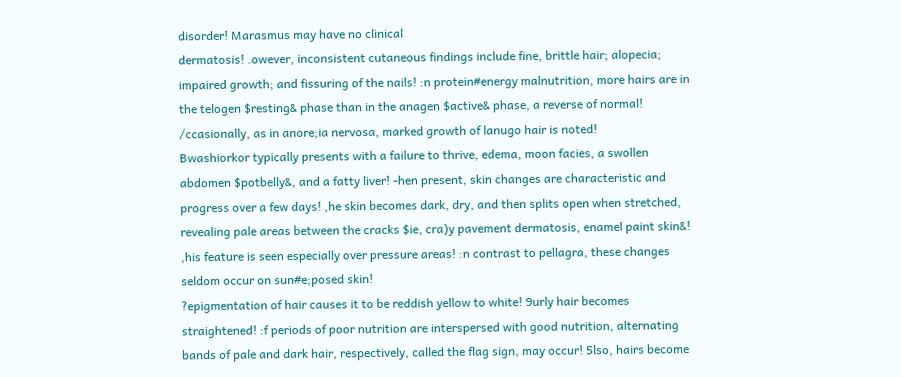disorder! Marasmus may have no clinical
dermatosis! .owever, inconsistent cutaneous findings include fine, brittle hair; alopecia;
impaired growth; and fissuring of the nails! :n protein#energy malnutrition, more hairs are in
the telogen $resting& phase than in the anagen $active& phase, a reverse of normal!
/ccasionally, as in anore;ia nervosa, marked growth of lanugo hair is noted!
Bwashiorkor typically presents with a failure to thrive, edema, moon facies, a swollen
abdomen $potbelly&, and a fatty liver! -hen present, skin changes are characteristic and
progress over a few days! ,he skin becomes dark, dry, and then splits open when stretched,
revealing pale areas between the cracks $ie, cra)y pavement dermatosis, enamel paint skin&!
,his feature is seen especially over pressure areas! :n contrast to pellagra, these changes
seldom occur on sun#e;posed skin!
?epigmentation of hair causes it to be reddish yellow to white! 9urly hair becomes
straightened! :f periods of poor nutrition are interspersed with good nutrition, alternating
bands of pale and dark hair, respectively, called the flag sign, may occur! 5lso, hairs become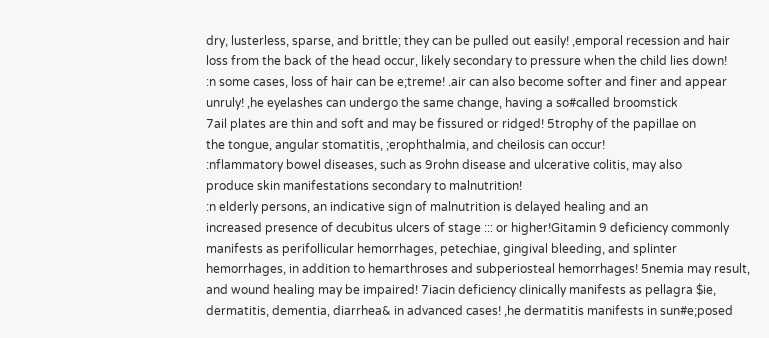dry, lusterless, sparse, and brittle; they can be pulled out easily! ,emporal recession and hair
loss from the back of the head occur, likely secondary to pressure when the child lies down!
:n some cases, loss of hair can be e;treme! .air can also become softer and finer and appear
unruly! ,he eyelashes can undergo the same change, having a so#called broomstick
7ail plates are thin and soft and may be fissured or ridged! 5trophy of the papillae on
the tongue, angular stomatitis, ;erophthalmia, and cheilosis can occur!
:nflammatory bowel diseases, such as 9rohn disease and ulcerative colitis, may also
produce skin manifestations secondary to malnutrition!
:n elderly persons, an indicative sign of malnutrition is delayed healing and an
increased presence of decubitus ulcers of stage ::: or higher!Gitamin 9 deficiency commonly
manifests as perifollicular hemorrhages, petechiae, gingival bleeding, and splinter
hemorrhages, in addition to hemarthroses and subperiosteal hemorrhages! 5nemia may result,
and wound healing may be impaired! 7iacin deficiency clinically manifests as pellagra $ie,
dermatitis, dementia, diarrhea& in advanced cases! ,he dermatitis manifests in sun#e;posed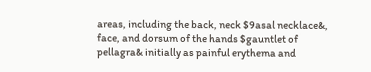areas, including the back, neck $9asal necklace&, face, and dorsum of the hands $gauntlet of
pellagra& initially as painful erythema and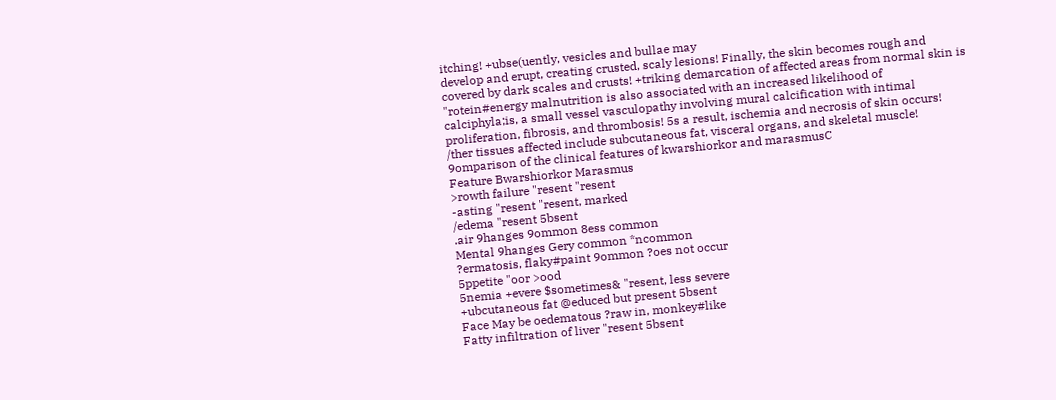itching! +ubse(uently, vesicles and bullae may
develop and erupt, creating crusted, scaly lesions! Finally, the skin becomes rough and
covered by dark scales and crusts! +triking demarcation of affected areas from normal skin is
"rotein#energy malnutrition is also associated with an increased likelihood of
calciphyla;is, a small vessel vasculopathy involving mural calcification with intimal
proliferation, fibrosis, and thrombosis! 5s a result, ischemia and necrosis of skin occurs!
/ther tissues affected include subcutaneous fat, visceral organs, and skeletal muscle!
9omparison of the clinical features of kwarshiorkor and marasmusC
Feature Bwarshiorkor Marasmus
>rowth failure "resent "resent
-asting "resent "resent, marked
/edema "resent 5bsent
.air 9hanges 9ommon 8ess common
Mental 9hanges Gery common *ncommon
?ermatosis, flaky#paint 9ommon ?oes not occur
5ppetite "oor >ood
5nemia +evere $sometimes& "resent, less severe
+ubcutaneous fat @educed but present 5bsent
Face May be oedematous ?raw in, monkey#like
Fatty infiltration of liver "resent 5bsent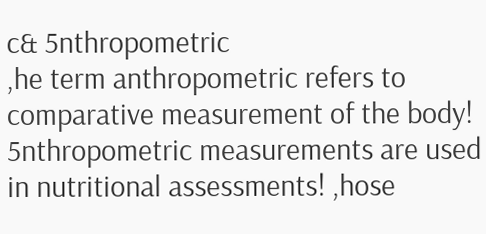c& 5nthropometric
,he term anthropometric refers to comparative measurement of the body!
5nthropometric measurements are used in nutritional assessments! ,hose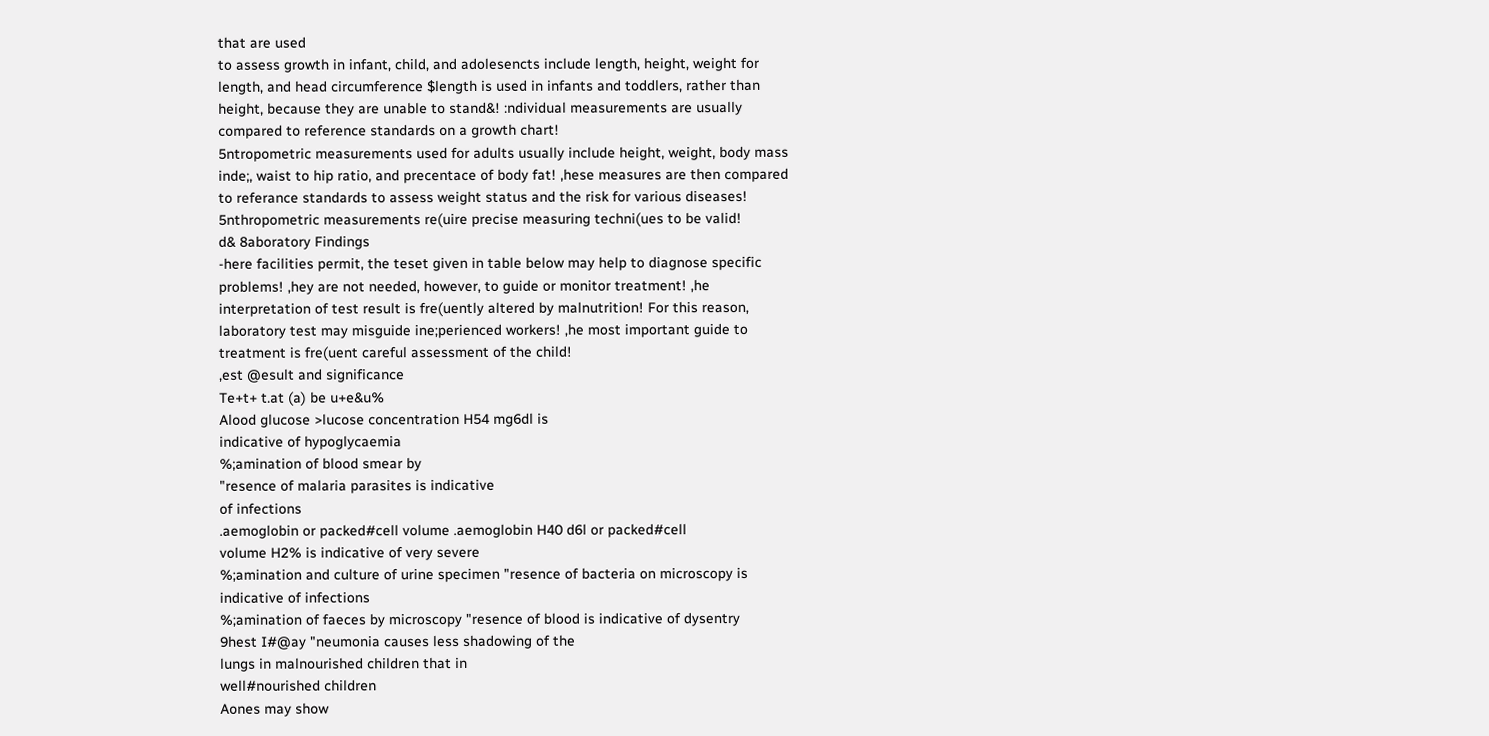that are used
to assess growth in infant, child, and adolesencts include length, height, weight for
length, and head circumference $length is used in infants and toddlers, rather than
height, because they are unable to stand&! :ndividual measurements are usually
compared to reference standards on a growth chart!
5ntropometric measurements used for adults usually include height, weight, body mass
inde;, waist to hip ratio, and precentace of body fat! ,hese measures are then compared
to referance standards to assess weight status and the risk for various diseases!
5nthropometric measurements re(uire precise measuring techni(ues to be valid!
d& 8aboratory Findings
-here facilities permit, the teset given in table below may help to diagnose specific
problems! ,hey are not needed, however, to guide or monitor treatment! ,he
interpretation of test result is fre(uently altered by malnutrition! For this reason,
laboratory test may misguide ine;perienced workers! ,he most important guide to
treatment is fre(uent careful assessment of the child!
,est @esult and significance
Te+t+ t.at (a) be u+e&u%
Alood glucose >lucose concentration H54 mg6dl is
indicative of hypoglycaemia
%;amination of blood smear by
"resence of malaria parasites is indicative
of infections
.aemoglobin or packed#cell volume .aemoglobin H40 d6l or packed#cell
volume H2% is indicative of very severe
%;amination and culture of urine specimen "resence of bacteria on microscopy is
indicative of infections
%;amination of faeces by microscopy "resence of blood is indicative of dysentry
9hest I#@ay "neumonia causes less shadowing of the
lungs in malnourished children that in
well#nourished children
Aones may show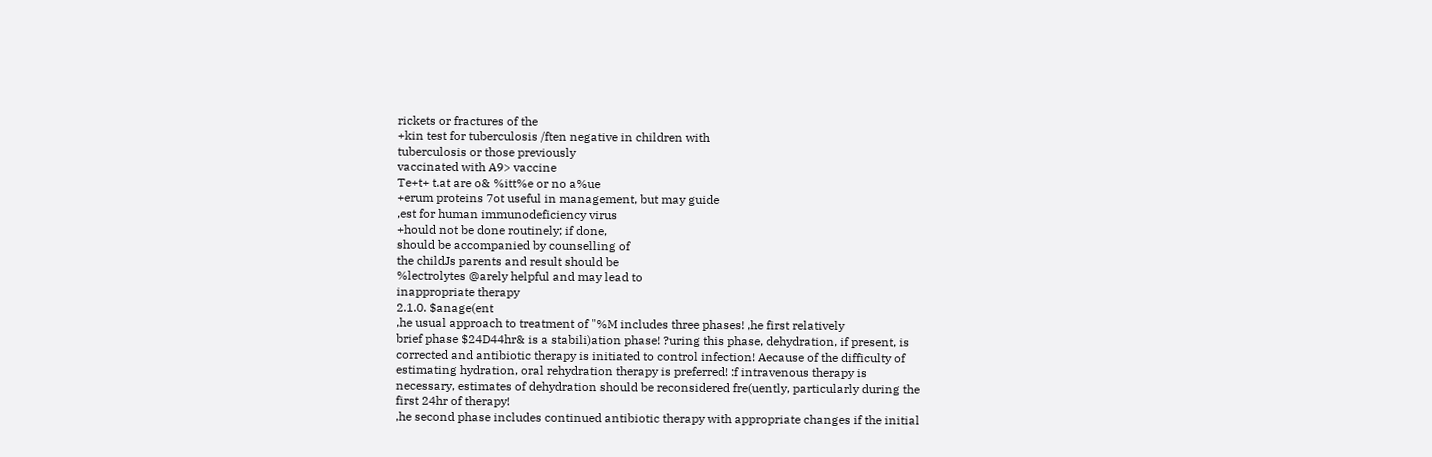rickets or fractures of the
+kin test for tuberculosis /ften negative in children with
tuberculosis or those previously
vaccinated with A9> vaccine
Te+t+ t.at are o& %itt%e or no a%ue
+erum proteins 7ot useful in management, but may guide
,est for human immunodeficiency virus
+hould not be done routinely; if done,
should be accompanied by counselling of
the childJs parents and result should be
%lectrolytes @arely helpful and may lead to
inappropriate therapy
2.1.0. $anage(ent
,he usual approach to treatment of "%M includes three phases! ,he first relatively
brief phase $24D44hr& is a stabili)ation phase! ?uring this phase, dehydration, if present, is
corrected and antibiotic therapy is initiated to control infection! Aecause of the difficulty of
estimating hydration, oral rehydration therapy is preferred! :f intravenous therapy is
necessary, estimates of dehydration should be reconsidered fre(uently, particularly during the
first 24hr of therapy!
,he second phase includes continued antibiotic therapy with appropriate changes if the initial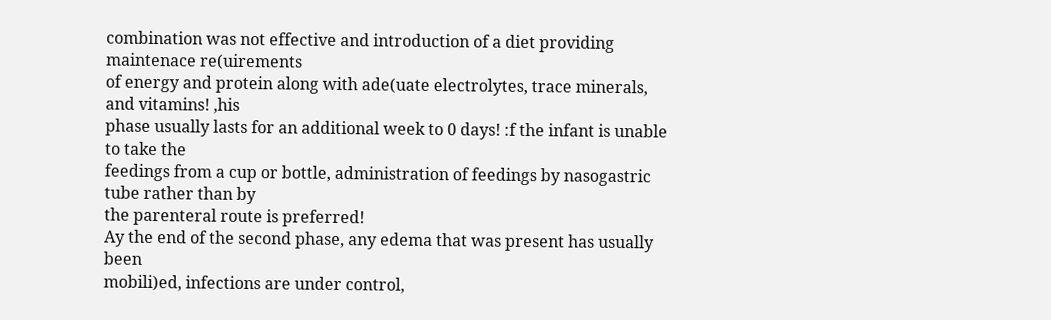combination was not effective and introduction of a diet providing maintenace re(uirements
of energy and protein along with ade(uate electrolytes, trace minerals, and vitamins! ,his
phase usually lasts for an additional week to 0 days! :f the infant is unable to take the
feedings from a cup or bottle, administration of feedings by nasogastric tube rather than by
the parenteral route is preferred!
Ay the end of the second phase, any edema that was present has usually been
mobili)ed, infections are under control,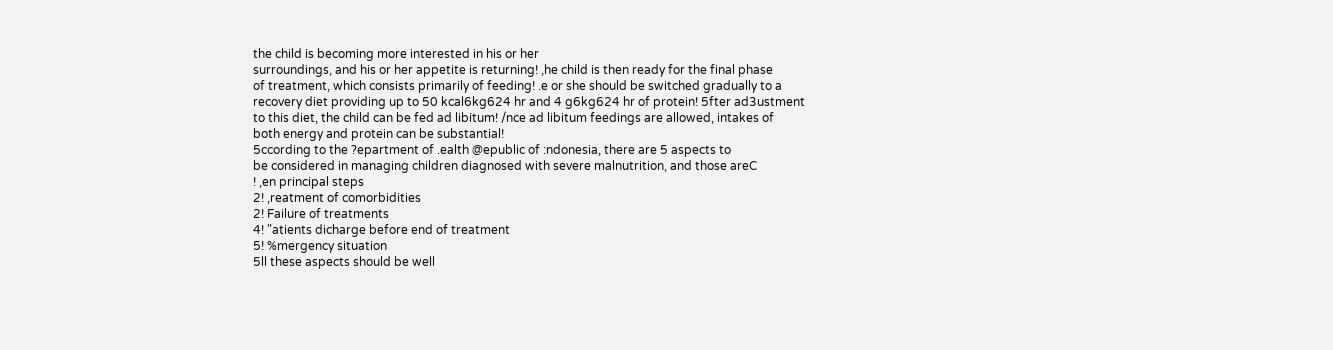the child is becoming more interested in his or her
surroundings, and his or her appetite is returning! ,he child is then ready for the final phase
of treatment, which consists primarily of feeding! .e or she should be switched gradually to a
recovery diet providing up to 50 kcal6kg624 hr and 4 g6kg624 hr of protein! 5fter ad3ustment
to this diet, the child can be fed ad libitum! /nce ad libitum feedings are allowed, intakes of
both energy and protein can be substantial!
5ccording to the ?epartment of .ealth @epublic of :ndonesia, there are 5 aspects to
be considered in managing children diagnosed with severe malnutrition, and those areC
! ,en principal steps
2! ,reatment of comorbidities
2! Failure of treatments
4! "atients dicharge before end of treatment
5! %mergency situation
5ll these aspects should be well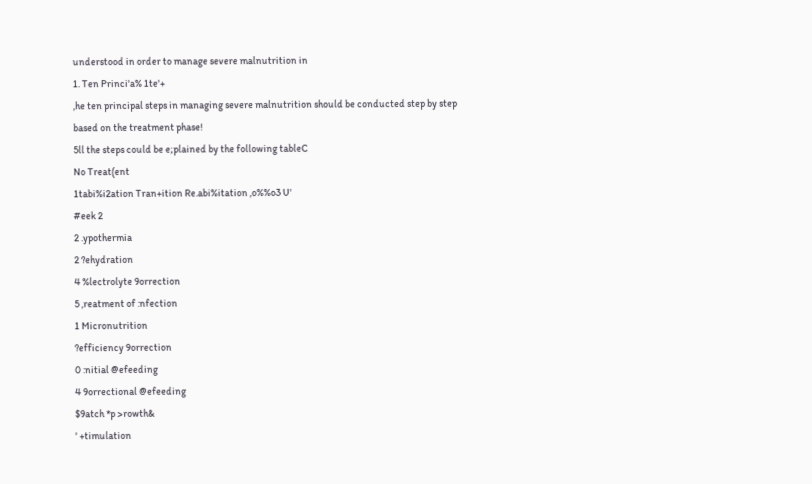understood in order to manage severe malnutrition in
1. Ten Princi'a% 1te'+
,he ten principal steps in managing severe malnutrition should be conducted step by step
based on the treatment phase!
5ll the steps could be e;plained by the following tableC
No Treat(ent
1tabi%i2ation Tran+ition Re.abi%itation ,o%%o3 U'
#eek 2
2 .ypothermia
2 ?ehydration
4 %lectrolyte 9orrection
5 ,reatment of :nfection
1 Micronutrition
?efficiency 9orrection
0 :nitial @efeeding
4 9orrectional @efeeding
$9atch *p >rowth&
' +timulation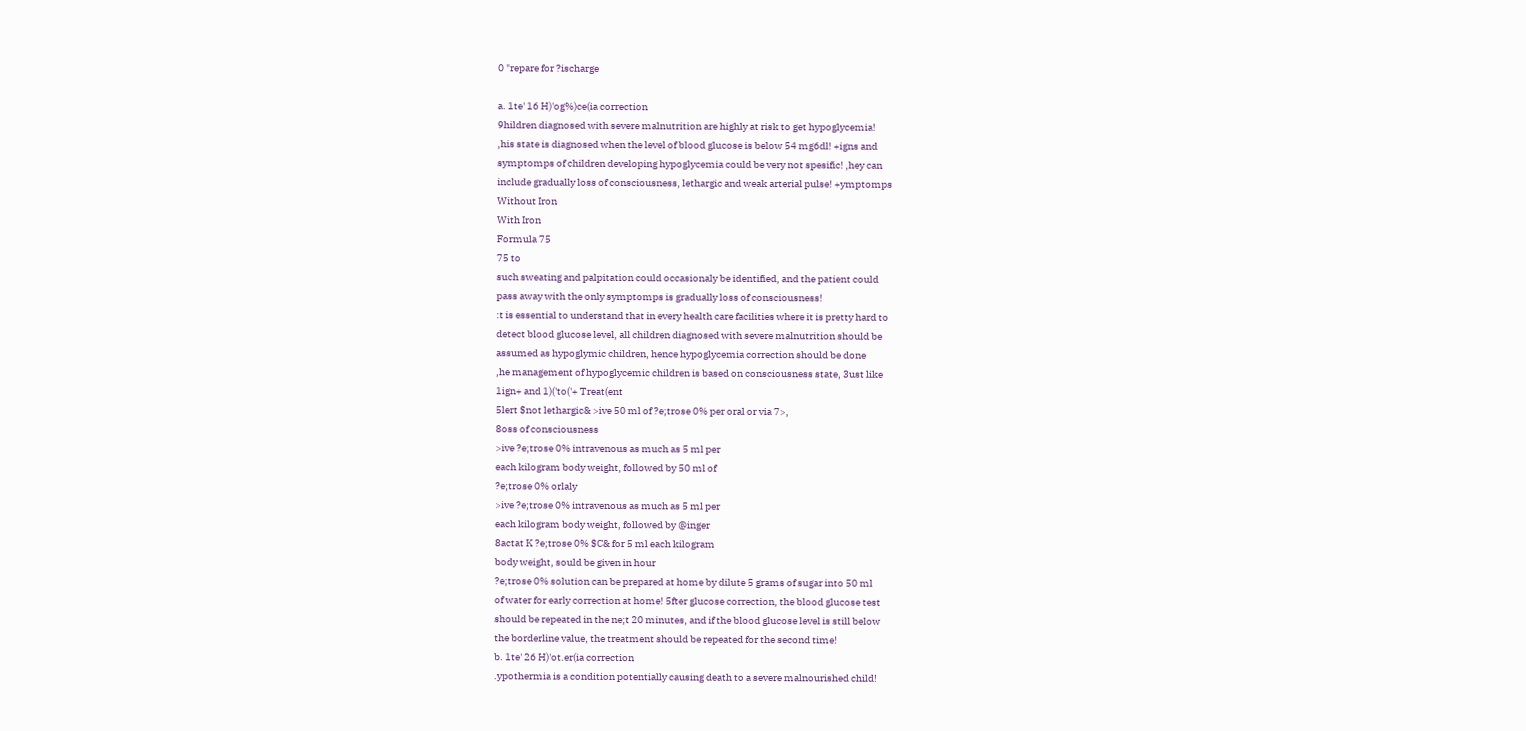0 "repare for ?ischarge

a. 1te' 16 H)'og%)ce(ia correction
9hildren diagnosed with severe malnutrition are highly at risk to get hypoglycemia!
,his state is diagnosed when the level of blood glucose is below 54 mg6dl! +igns and
symptomps of children developing hypoglycemia could be very not spesific! ,hey can
include gradually loss of consciousness, lethargic and weak arterial pulse! +ymptomps
Without Iron
With Iron
Formula 75
75 to
such sweating and palpitation could occasionaly be identified, and the patient could
pass away with the only symptomps is gradually loss of consciousness!
:t is essential to understand that in every health care facilities where it is pretty hard to
detect blood glucose level, all children diagnosed with severe malnutrition should be
assumed as hypoglymic children, hence hypoglycemia correction should be done
,he management of hypoglycemic children is based on consciousness state, 3ust like
1ign+ and 1)('to('+ Treat(ent
5lert $not lethargic& >ive 50 ml of ?e;trose 0% per oral or via 7>,
8oss of consciousness
>ive ?e;trose 0% intravenous as much as 5 ml per
each kilogram body weight, followed by 50 ml of
?e;trose 0% orlaly
>ive ?e;trose 0% intravenous as much as 5 ml per
each kilogram body weight, followed by @inger
8actat K ?e;trose 0% $C& for 5 ml each kilogram
body weight, sould be given in hour
?e;trose 0% solution can be prepared at home by dilute 5 grams of sugar into 50 ml
of water for early correction at home! 5fter glucose correction, the blood glucose test
should be repeated in the ne;t 20 minutes, and if the blood glucose level is still below
the borderline value, the treatment should be repeated for the second time!
b. 1te' 26 H)'ot.er(ia correction
.ypothermia is a condition potentially causing death to a severe malnourished child!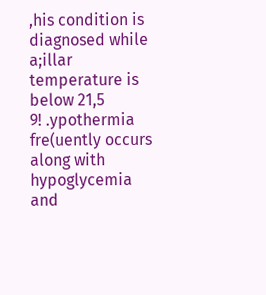,his condition is diagnosed while a;illar temperature is below 21,5
9! .ypothermia
fre(uently occurs along with hypoglycemia and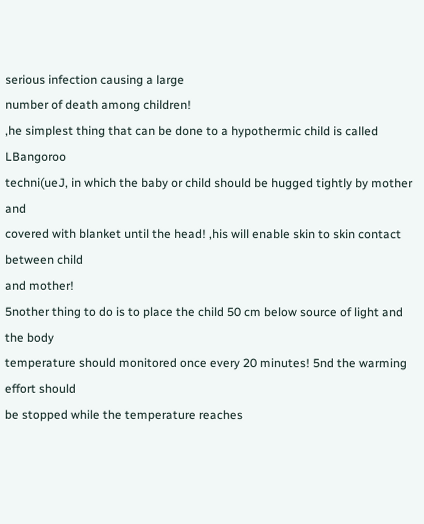serious infection causing a large
number of death among children!
,he simplest thing that can be done to a hypothermic child is called LBangoroo
techni(ueJ, in which the baby or child should be hugged tightly by mother and
covered with blanket until the head! ,his will enable skin to skin contact between child
and mother!
5nother thing to do is to place the child 50 cm below source of light and the body
temperature should monitored once every 20 minutes! 5nd the warming effort should
be stopped while the temperature reaches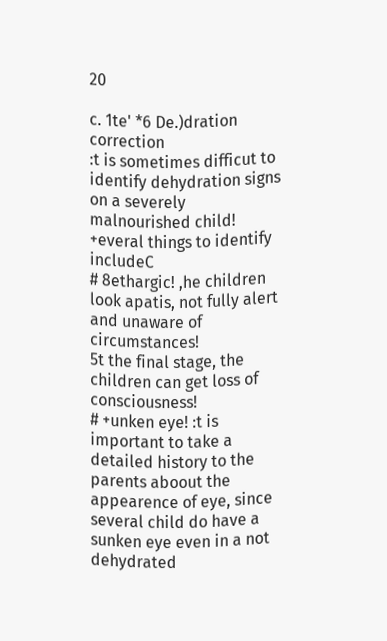20

c. 1te' *6 De.)dration correction
:t is sometimes difficut to identify dehydration signs on a severely malnourished child!
+everal things to identify includeC
# 8ethargic! ,he children look apatis, not fully alert and unaware of circumstances!
5t the final stage, the children can get loss of consciousness!
# +unken eye! :t is important to take a detailed history to the parents aboout the
appearence of eye, since several child do have a sunken eye even in a not
dehydrated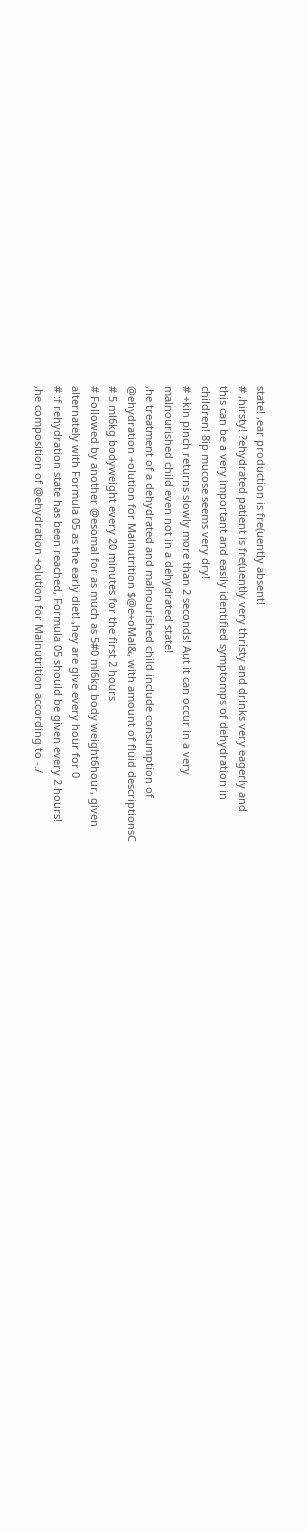state! ,ear production is fre(uently absent!
# ,hirsty! ?ehydrated patient is fre(uently very thristy and drinks very eagerly and
this can be a very important and easily identified symptomps of dehydration in
children! 8ip mucose seems very dry!
# +kin pinch returns slowly more than 2 seconds! Aut it can occur in a very
malnourished child even not in a dehydrated state!
,he treatment of a dehydrated and malnourished child include consumption of
@ehydration +olution for Malnutrition $@e+oMal&, with amount of fluid descriptionsC
# 5 ml6kg bodyweight every 20 minutes for the first 2 hours
# Followed by another @esomal for as much as 5#0 ml6kg body weight6hour, given
alternately with Formula 05 as the early diet! ,hey are give every hour for 0
# :f rehydration state has been reached, Formula 05 should be given every 2 hours!
,he composition of @ehydration +olution for Malnutrition according to -./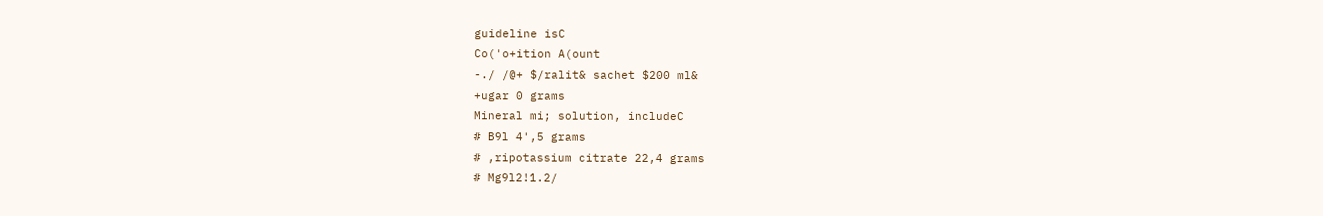guideline isC
Co('o+ition A(ount
-./ /@+ $/ralit& sachet $200 ml&
+ugar 0 grams
Mineral mi; solution, includeC
# B9l 4',5 grams
# ,ripotassium citrate 22,4 grams
# Mg9l2!1.2/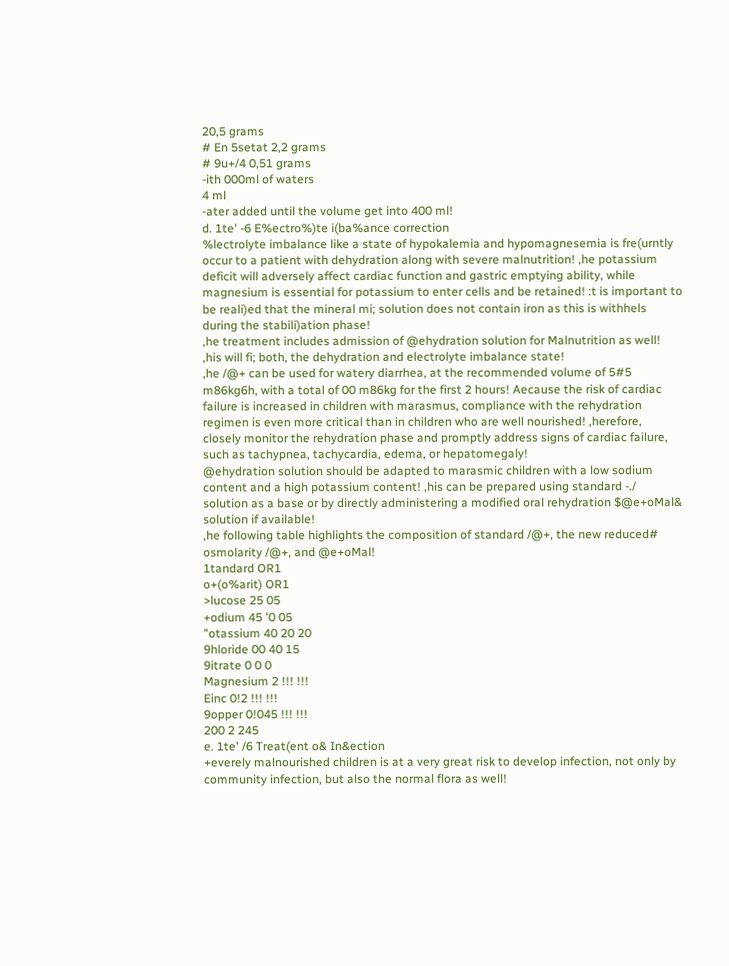20,5 grams
# En 5setat 2,2 grams
# 9u+/4 0,51 grams
-ith 000ml of waters
4 ml
-ater added until the volume get into 400 ml!
d. 1te' -6 E%ectro%)te i(ba%ance correction
%lectrolyte imbalance like a state of hypokalemia and hypomagnesemia is fre(urntly
occur to a patient with dehydration along with severe malnutrition! ,he potassium
deficit will adversely affect cardiac function and gastric emptying ability, while
magnesium is essential for potassium to enter cells and be retained! :t is important to
be reali)ed that the mineral mi; solution does not contain iron as this is withhels
during the stabili)ation phase!
,he treatment includes admission of @ehydration solution for Malnutrition as well!
,his will fi; both, the dehydration and electrolyte imbalance state!
,he /@+ can be used for watery diarrhea, at the recommended volume of 5#5
m86kg6h, with a total of 00 m86kg for the first 2 hours! Aecause the risk of cardiac
failure is increased in children with marasmus, compliance with the rehydration
regimen is even more critical than in children who are well nourished! ,herefore,
closely monitor the rehydration phase and promptly address signs of cardiac failure,
such as tachypnea, tachycardia, edema, or hepatomegaly!
@ehydration solution should be adapted to marasmic children with a low sodium
content and a high potassium content! ,his can be prepared using standard -./
solution as a base or by directly administering a modified oral rehydration $@e+oMal&
solution if available!
,he following table highlights the composition of standard /@+, the new reduced#
osmolarity /@+, and @e+oMal!
1tandard OR1
o+(o%arit) OR1
>lucose 25 05
+odium 45 '0 05
"otassium 40 20 20
9hloride 00 40 15
9itrate 0 0 0
Magnesium 2 !!! !!!
Einc 0!2 !!! !!!
9opper 0!045 !!! !!!
200 2 245
e. 1te' /6 Treat(ent o& In&ection
+everely malnourished children is at a very great risk to develop infection, not only by
community infection, but also the normal flora as well!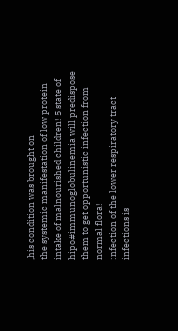,his condition was brought on
the systemic manifestation of low protein intake of malnourished children! 5 state of
hipo#immunoglobulinemia will predispose them to get opportunistic infection from
normal flora!
:nfection of the lower respiratory tract infections is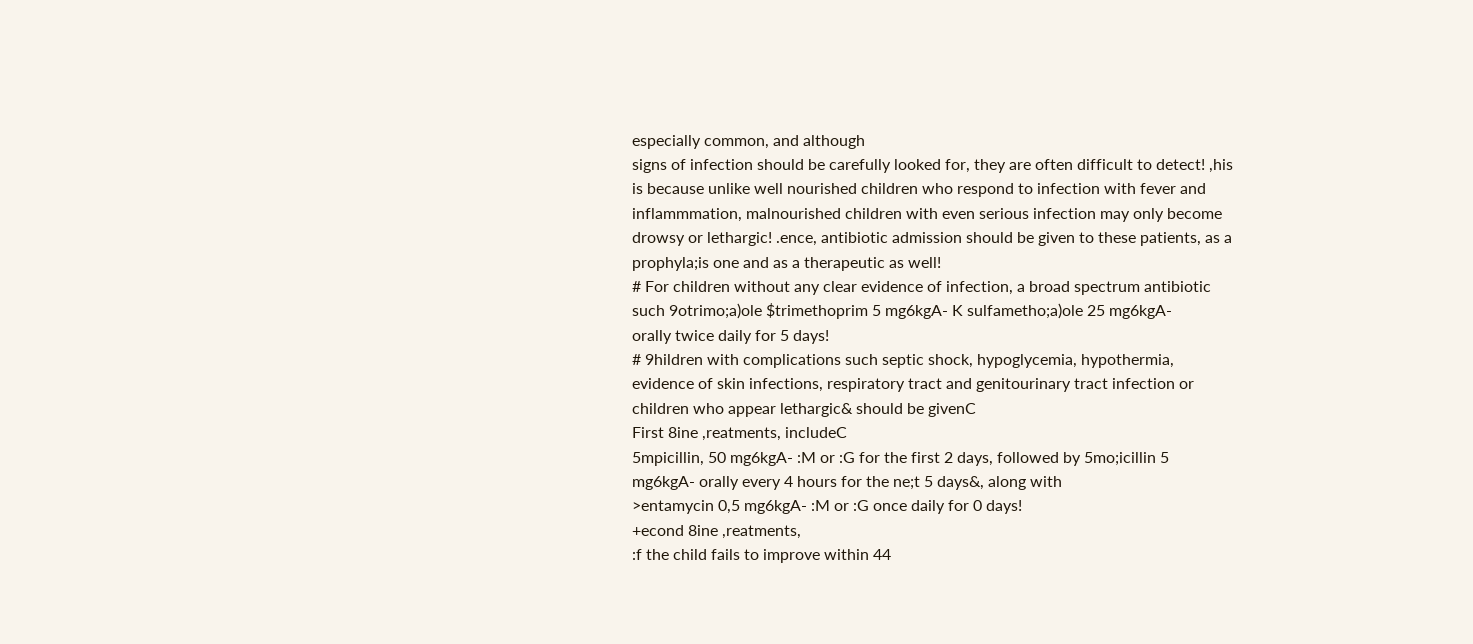especially common, and although
signs of infection should be carefully looked for, they are often difficult to detect! ,his
is because unlike well nourished children who respond to infection with fever and
inflammmation, malnourished children with even serious infection may only become
drowsy or lethargic! .ence, antibiotic admission should be given to these patients, as a
prophyla;is one and as a therapeutic as well!
# For children without any clear evidence of infection, a broad spectrum antibiotic
such 9otrimo;a)ole $trimethoprim 5 mg6kgA- K sulfametho;a)ole 25 mg6kgA-
orally twice daily for 5 days!
# 9hildren with complications such septic shock, hypoglycemia, hypothermia,
evidence of skin infections, respiratory tract and genitourinary tract infection or
children who appear lethargic& should be givenC
First 8ine ,reatments, includeC
5mpicillin, 50 mg6kgA- :M or :G for the first 2 days, followed by 5mo;icillin 5
mg6kgA- orally every 4 hours for the ne;t 5 days&, along with
>entamycin 0,5 mg6kgA- :M or :G once daily for 0 days!
+econd 8ine ,reatments,
:f the child fails to improve within 44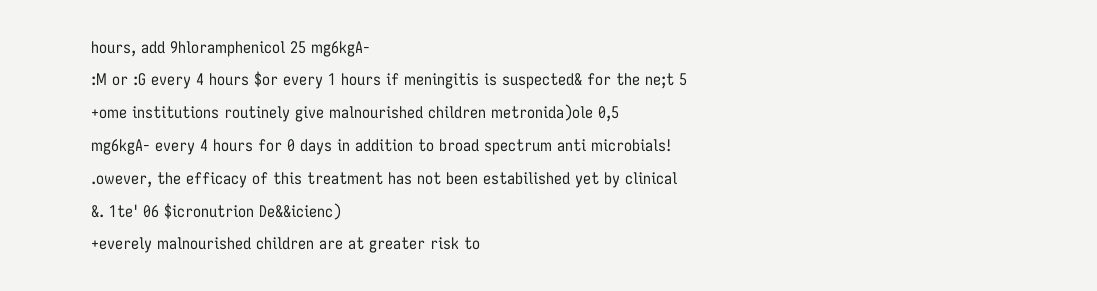hours, add 9hloramphenicol 25 mg6kgA-
:M or :G every 4 hours $or every 1 hours if meningitis is suspected& for the ne;t 5
+ome institutions routinely give malnourished children metronida)ole 0,5
mg6kgA- every 4 hours for 0 days in addition to broad spectrum anti microbials!
.owever, the efficacy of this treatment has not been estabilished yet by clinical
&. 1te' 06 $icronutrion De&&icienc)
+everely malnourished children are at greater risk to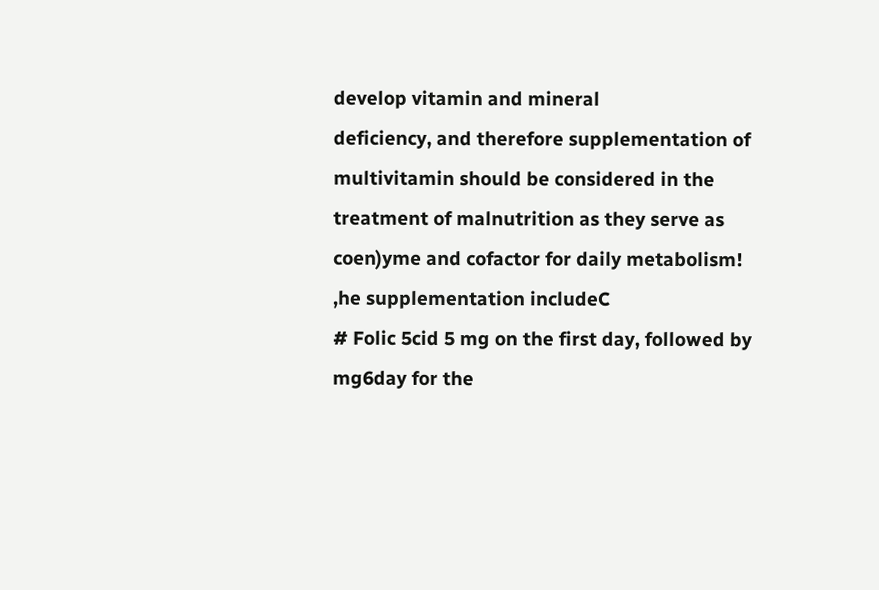develop vitamin and mineral
deficiency, and therefore supplementation of multivitamin should be considered in the
treatment of malnutrition as they serve as coen)yme and cofactor for daily metabolism!
,he supplementation includeC
# Folic 5cid 5 mg on the first day, followed by mg6day for the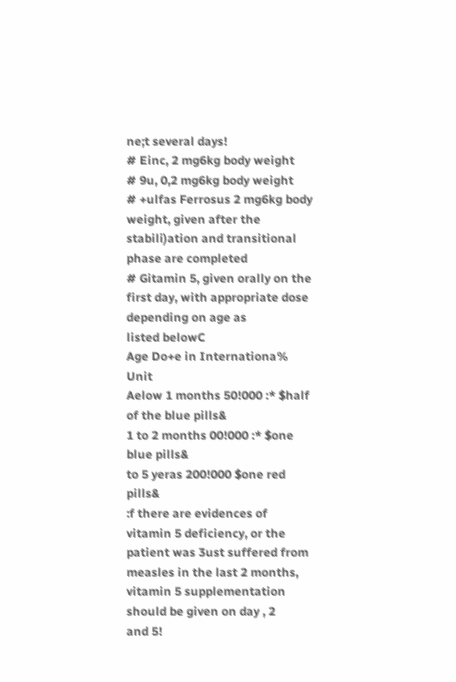ne;t several days!
# Einc, 2 mg6kg body weight
# 9u, 0,2 mg6kg body weight
# +ulfas Ferrosus 2 mg6kg body weight, given after the stabili)ation and transitional
phase are completed
# Gitamin 5, given orally on the first day, with appropriate dose depending on age as
listed belowC
Age Do+e in Internationa% Unit
Aelow 1 months 50!000 :* $half of the blue pills&
1 to 2 months 00!000 :* $one blue pills&
to 5 yeras 200!000 $one red pills&
:f there are evidences of vitamin 5 deficiency, or the patient was 3ust suffered from
measles in the last 2 months, vitamin 5 supplementation should be given on day , 2
and 5!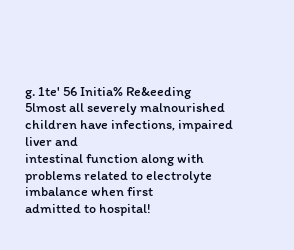g. 1te' 56 Initia% Re&eeding
5lmost all severely malnourished children have infections, impaired liver and
intestinal function along with problems related to electrolyte imbalance when first
admitted to hospital!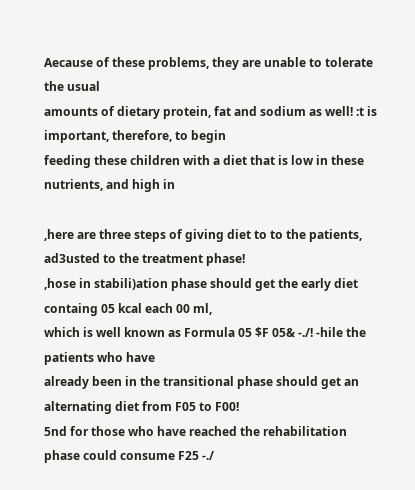Aecause of these problems, they are unable to tolerate the usual
amounts of dietary protein, fat and sodium as well! :t is important, therefore, to begin
feeding these children with a diet that is low in these nutrients, and high in

,here are three steps of giving diet to to the patients, ad3usted to the treatment phase!
,hose in stabili)ation phase should get the early diet containg 05 kcal each 00 ml,
which is well known as Formula 05 $F 05& -./! -hile the patients who have
already been in the transitional phase should get an alternating diet from F05 to F00!
5nd for those who have reached the rehabilitation phase could consume F25 -./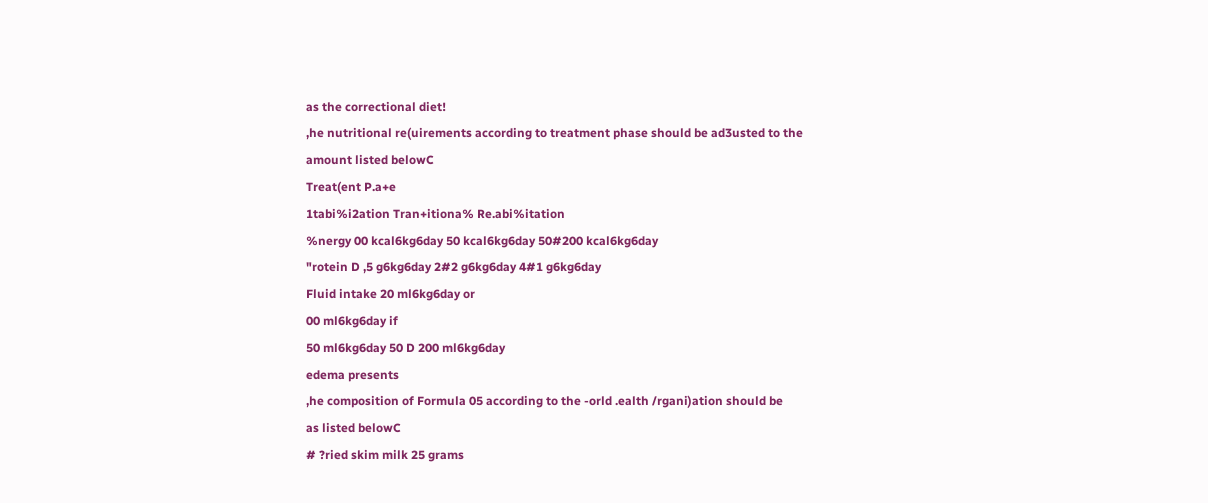as the correctional diet!
,he nutritional re(uirements according to treatment phase should be ad3usted to the
amount listed belowC
Treat(ent P.a+e
1tabi%i2ation Tran+itiona% Re.abi%itation
%nergy 00 kcal6kg6day 50 kcal6kg6day 50#200 kcal6kg6day
"rotein D ,5 g6kg6day 2#2 g6kg6day 4#1 g6kg6day
Fluid intake 20 ml6kg6day or
00 ml6kg6day if
50 ml6kg6day 50 D 200 ml6kg6day
edema presents
,he composition of Formula 05 according to the -orld .ealth /rgani)ation should be
as listed belowC
# ?ried skim milk 25 grams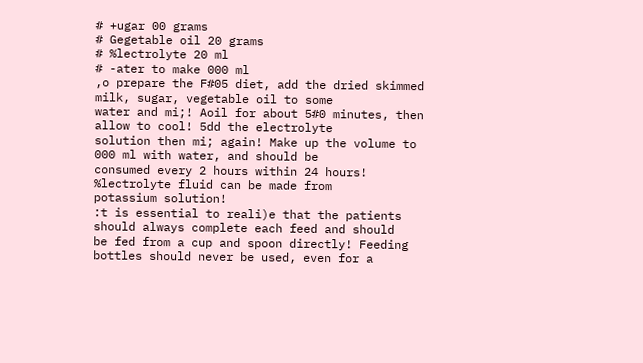# +ugar 00 grams
# Gegetable oil 20 grams
# %lectrolyte 20 ml
# -ater to make 000 ml
,o prepare the F#05 diet, add the dried skimmed milk, sugar, vegetable oil to some
water and mi;! Aoil for about 5#0 minutes, then allow to cool! 5dd the electrolyte
solution then mi; again! Make up the volume to 000 ml with water, and should be
consumed every 2 hours within 24 hours! %lectrolyte fluid can be made from
potassium solution!
:t is essential to reali)e that the patients should always complete each feed and should
be fed from a cup and spoon directly! Feeding bottles should never be used, even for a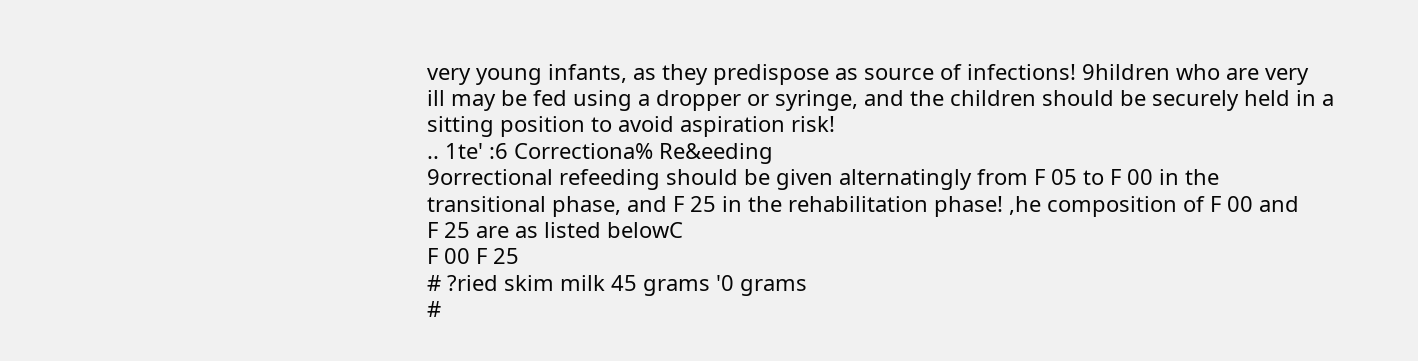very young infants, as they predispose as source of infections! 9hildren who are very
ill may be fed using a dropper or syringe, and the children should be securely held in a
sitting position to avoid aspiration risk!
.. 1te' :6 Correctiona% Re&eeding
9orrectional refeeding should be given alternatingly from F 05 to F 00 in the
transitional phase, and F 25 in the rehabilitation phase! ,he composition of F 00 and
F 25 are as listed belowC
F 00 F 25
# ?ried skim milk 45 grams '0 grams
#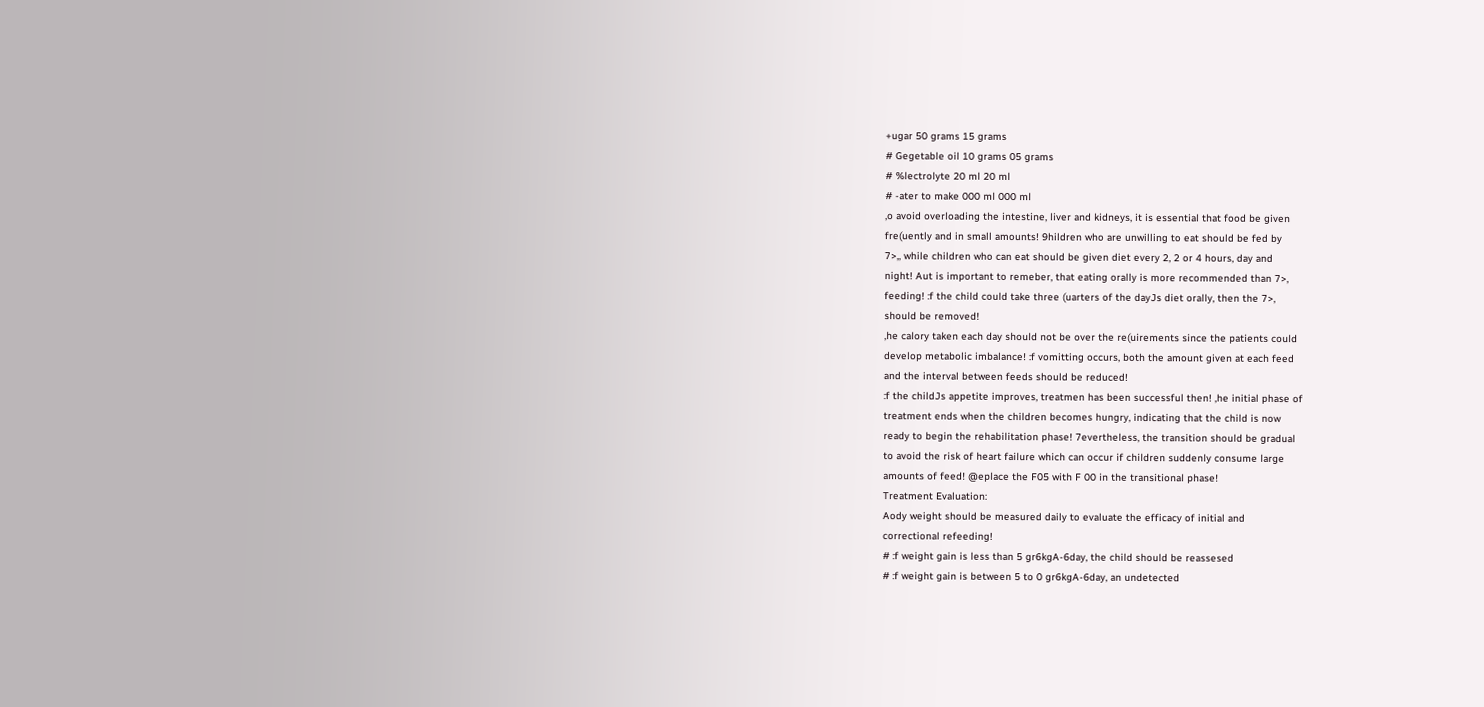+ugar 50 grams 15 grams
# Gegetable oil 10 grams 05 grams
# %lectrolyte 20 ml 20 ml
# -ater to make 000 ml 000 ml
,o avoid overloading the intestine, liver and kidneys, it is essential that food be given
fre(uently and in small amounts! 9hildren who are unwilling to eat should be fed by
7>,, while children who can eat should be given diet every 2, 2 or 4 hours, day and
night! Aut is important to remeber, that eating orally is more recommended than 7>,
feeding! :f the child could take three (uarters of the dayJs diet orally, then the 7>,
should be removed!
,he calory taken each day should not be over the re(uirements since the patients could
develop metabolic imbalance! :f vomitting occurs, both the amount given at each feed
and the interval between feeds should be reduced!
:f the childJs appetite improves, treatmen has been successful then! ,he initial phase of
treatment ends when the children becomes hungry, indicating that the child is now
ready to begin the rehabilitation phase! 7evertheless, the transition should be gradual
to avoid the risk of heart failure which can occur if children suddenly consume large
amounts of feed! @eplace the F05 with F 00 in the transitional phase!
Treatment Evaluation:
Aody weight should be measured daily to evaluate the efficacy of initial and
correctional refeeding!
# :f weight gain is less than 5 gr6kgA-6day, the child should be reassesed
# :f weight gain is between 5 to 0 gr6kgA-6day, an undetected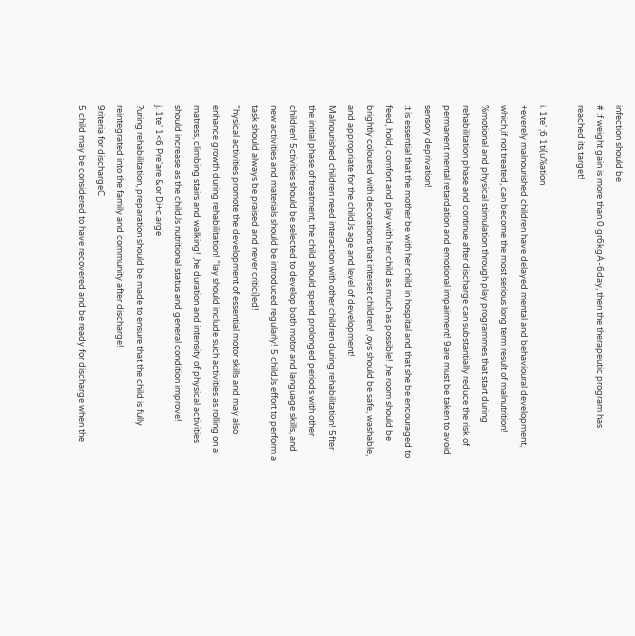infection should be
# :f weight gain is more than 0 gr6kgA-6day, then the therapeutic program has
reached its target!

i. 1te' ;6 1ti(u%ation
+everely malnourished children have delayed mental and behavioural development,
which,if not treated, can become the most serious long term result of malnutrition!
%motional and physical stimulation through play programmes that start during
rehabilitation phase and continue after discharge can substantially reduce the risk of
permanent mental retardation and emotional impairment! 9are must be taken to avoid
sensory deprivation!
:t is essential that the mother be with her child in hospital and that she be encouraged to
feed, hold, comfort and play with her child as much as possible! ,he room should be
brightly coloured with decorations that interset children! ,oys should be safe, washable,
and appropriate for the childJs age and level of development!
Malnourished children need interaction with other children during rehabilitation! 5fter
the initial phase of treatment, the child should spend prolonged periods with other
children! 5ctivities should be selected to develop both motor and language skills, and
new activities and materials should be introduced regularly! 5 childJs effort to perform a
task should always be praised and never critici)ed!
"hysical activities promote the development of essential motor skills and may also
enhance growth during rehabilitation! "lay should include such activities as rolling on a
matress, climbing stairs and walking! ,he duration and intensity of physical activities
should increase as the childJs nutritional status and general condition improve!
j. 1te' 1<6 Pre'are &or Di+c.arge
?uring rehabilitation, preparation should be made to ensure that the child is fully
reintegrated into the family and community after discharge!
9riteria for dischargeC
5 child may be considered to have recovered and be ready for discharge when the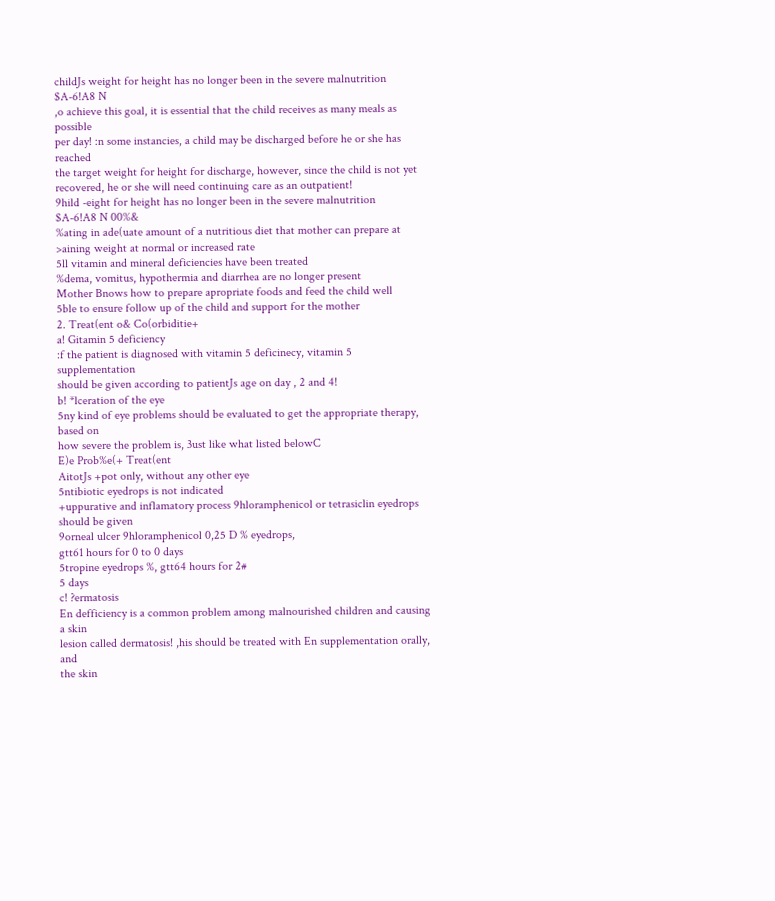childJs weight for height has no longer been in the severe malnutrition $A-6!A8 N
,o achieve this goal, it is essential that the child receives as many meals as possible
per day! :n some instancies, a child may be discharged before he or she has reached
the target weight for height for discharge, however, since the child is not yet
recovered, he or she will need continuing care as an outpatient!
9hild -eight for height has no longer been in the severe malnutrition
$A-6!A8 N 00%&
%ating in ade(uate amount of a nutritious diet that mother can prepare at
>aining weight at normal or increased rate
5ll vitamin and mineral deficiencies have been treated
%dema, vomitus, hypothermia and diarrhea are no longer present
Mother Bnows how to prepare apropriate foods and feed the child well
5ble to ensure follow up of the child and support for the mother
2. Treat(ent o& Co(orbiditie+
a! Gitamin 5 deficiency
:f the patient is diagnosed with vitamin 5 deficinecy, vitamin 5 supplementation
should be given according to patientJs age on day , 2 and 4!
b! *lceration of the eye
5ny kind of eye problems should be evaluated to get the appropriate therapy, based on
how severe the problem is, 3ust like what listed belowC
E)e Prob%e(+ Treat(ent
AitotJs +pot only, without any other eye
5ntibiotic eyedrops is not indicated
+uppurative and inflamatory process 9hloramphenicol or tetrasiclin eyedrops
should be given
9orneal ulcer 9hloramphenicol 0,25 D % eyedrops,
gtt61 hours for 0 to 0 days
5tropine eyedrops %, gtt64 hours for 2#
5 days
c! ?ermatosis
En defficiency is a common problem among malnourished children and causing a skin
lesion called dermatosis! ,his should be treated with En supplementation orally, and
the skin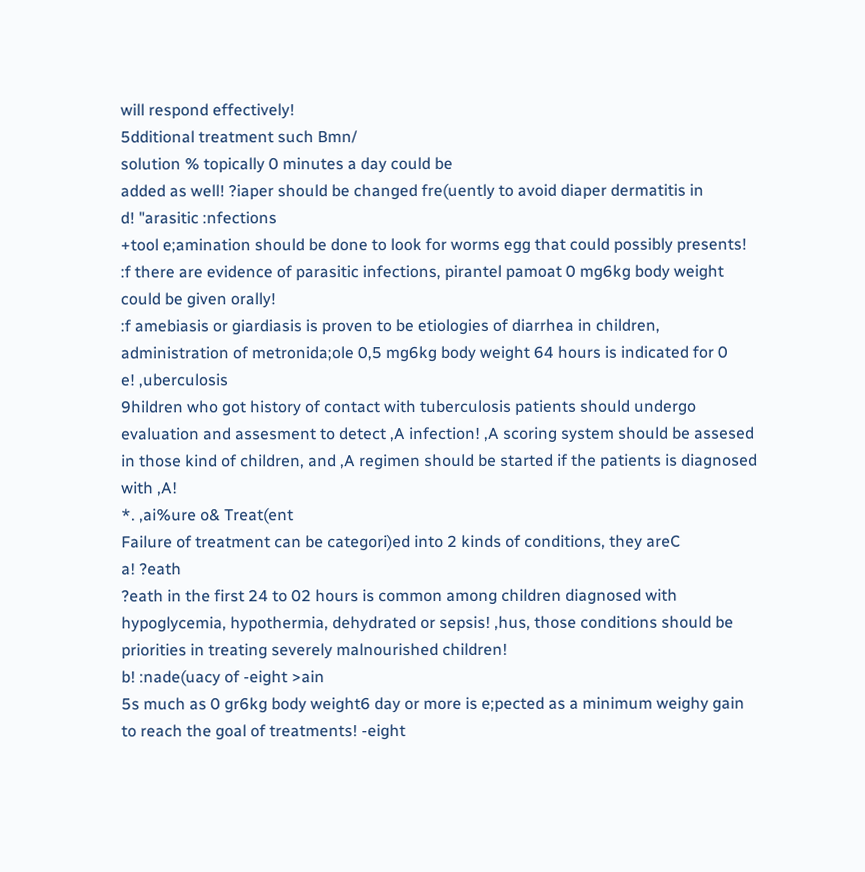will respond effectively!
5dditional treatment such Bmn/
solution % topically 0 minutes a day could be
added as well! ?iaper should be changed fre(uently to avoid diaper dermatitis in
d! "arasitic :nfections
+tool e;amination should be done to look for worms egg that could possibly presents!
:f there are evidence of parasitic infections, pirantel pamoat 0 mg6kg body weight
could be given orally!
:f amebiasis or giardiasis is proven to be etiologies of diarrhea in children,
administration of metronida;ole 0,5 mg6kg body weight 64 hours is indicated for 0
e! ,uberculosis
9hildren who got history of contact with tuberculosis patients should undergo
evaluation and assesment to detect ,A infection! ,A scoring system should be assesed
in those kind of children, and ,A regimen should be started if the patients is diagnosed
with ,A!
*. ,ai%ure o& Treat(ent
Failure of treatment can be categori)ed into 2 kinds of conditions, they areC
a! ?eath
?eath in the first 24 to 02 hours is common among children diagnosed with
hypoglycemia, hypothermia, dehydrated or sepsis! ,hus, those conditions should be
priorities in treating severely malnourished children!
b! :nade(uacy of -eight >ain
5s much as 0 gr6kg body weight6 day or more is e;pected as a minimum weighy gain
to reach the goal of treatments! -eight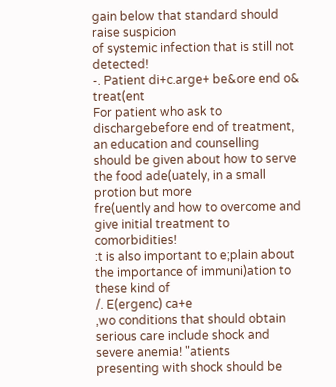gain below that standard should raise suspicion
of systemic infection that is still not detected!
-. Patient di+c.arge+ be&ore end o& treat(ent
For patient who ask to dischargebefore end of treatment, an education and counselling
should be given about how to serve the food ade(uately, in a small protion but more
fre(uently and how to overcome and give initial treatment to comorbidities!
:t is also important to e;plain about the importance of immuni)ation to these kind of
/. E(ergenc) ca+e
,wo conditions that should obtain serious care include shock and severe anemia! "atients
presenting with shock should be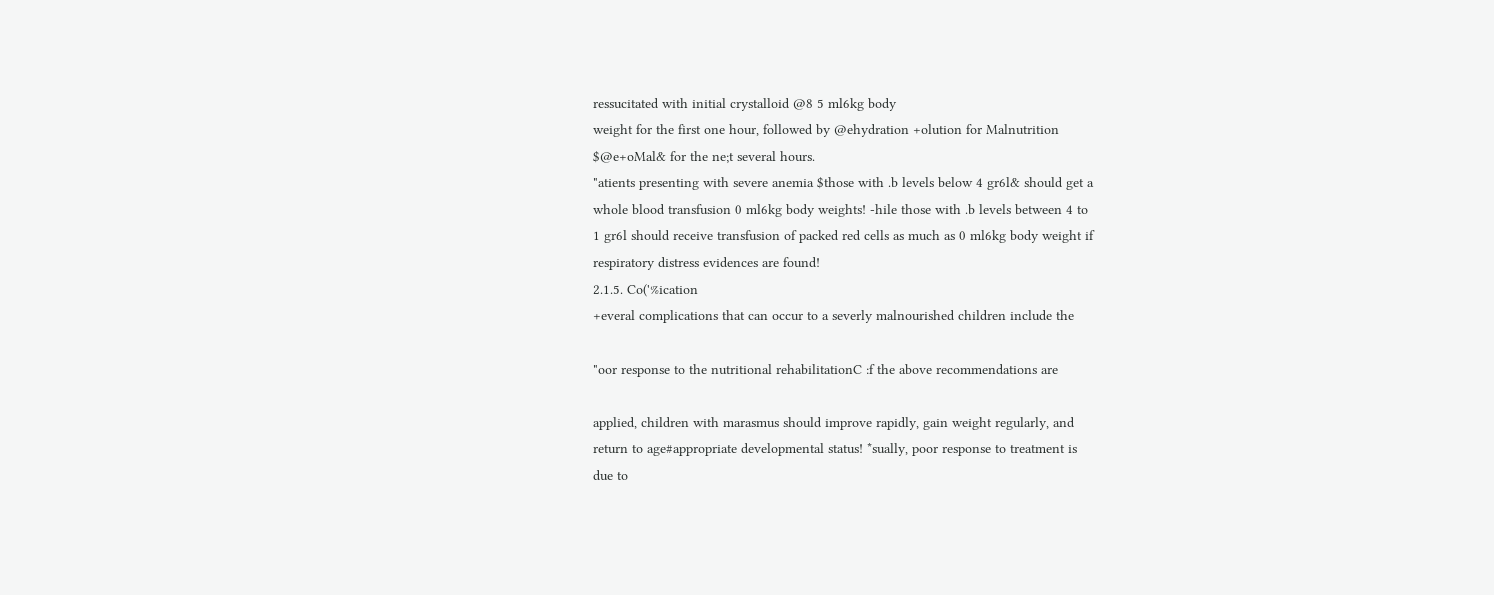ressucitated with initial crystalloid @8 5 ml6kg body
weight for the first one hour, followed by @ehydration +olution for Malnutrition
$@e+oMal& for the ne;t several hours.
"atients presenting with severe anemia $those with .b levels below 4 gr6l& should get a
whole blood transfusion 0 ml6kg body weights! -hile those with .b levels between 4 to
1 gr6l should receive transfusion of packed red cells as much as 0 ml6kg body weight if
respiratory distress evidences are found!
2.1.5. Co('%ication
+everal complications that can occur to a severly malnourished children include the

"oor response to the nutritional rehabilitationC :f the above recommendations are

applied, children with marasmus should improve rapidly, gain weight regularly, and
return to age#appropriate developmental status! *sually, poor response to treatment is
due to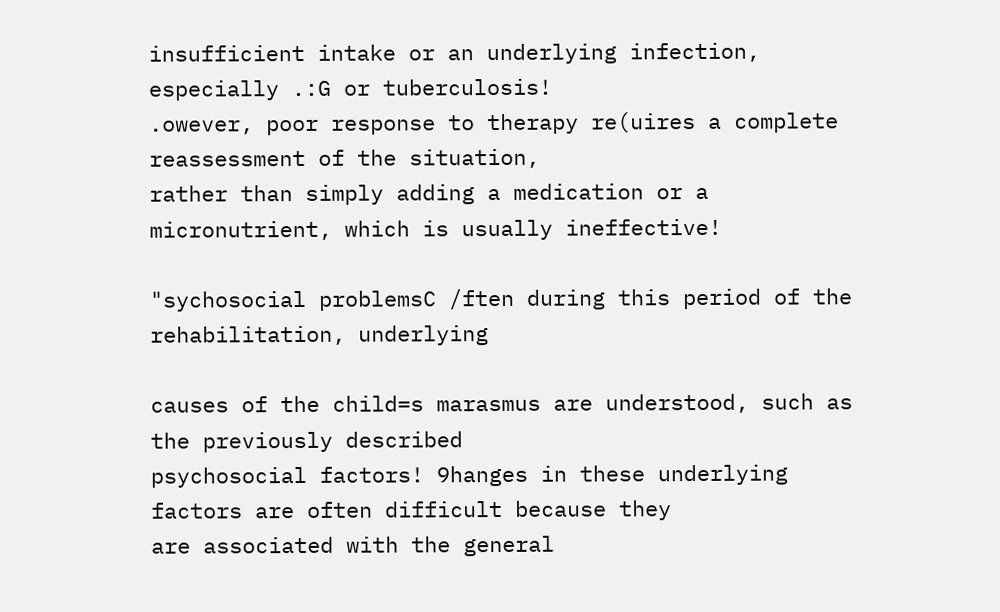insufficient intake or an underlying infection, especially .:G or tuberculosis!
.owever, poor response to therapy re(uires a complete reassessment of the situation,
rather than simply adding a medication or a micronutrient, which is usually ineffective!

"sychosocial problemsC /ften during this period of the rehabilitation, underlying

causes of the child=s marasmus are understood, such as the previously described
psychosocial factors! 9hanges in these underlying factors are often difficult because they
are associated with the general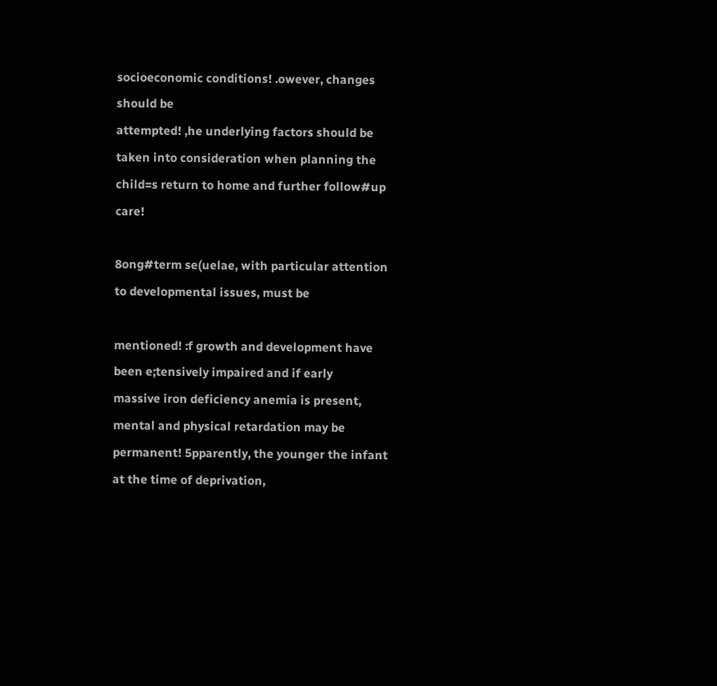socioeconomic conditions! .owever, changes should be
attempted! ,he underlying factors should be taken into consideration when planning the
child=s return to home and further follow#up care!

8ong#term se(uelae, with particular attention to developmental issues, must be

mentioned! :f growth and development have been e;tensively impaired and if early
massive iron deficiency anemia is present, mental and physical retardation may be
permanent! 5pparently, the younger the infant at the time of deprivation,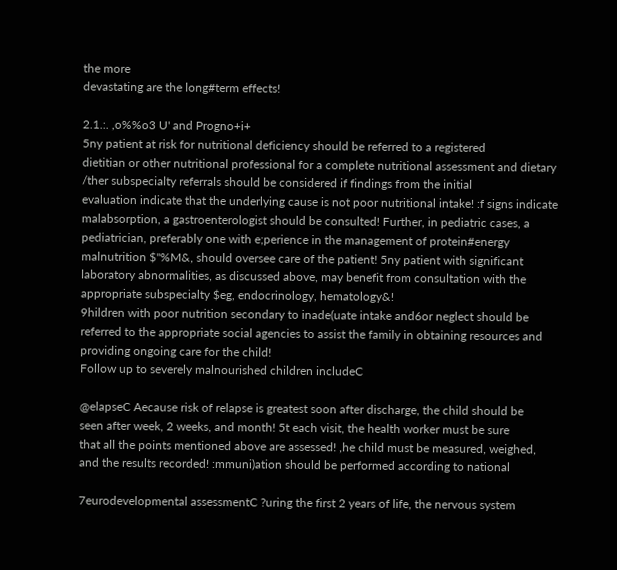the more
devastating are the long#term effects!

2.1.:. ,o%%o3 U' and Progno+i+
5ny patient at risk for nutritional deficiency should be referred to a registered
dietitian or other nutritional professional for a complete nutritional assessment and dietary
/ther subspecialty referrals should be considered if findings from the initial
evaluation indicate that the underlying cause is not poor nutritional intake! :f signs indicate
malabsorption, a gastroenterologist should be consulted! Further, in pediatric cases, a
pediatrician, preferably one with e;perience in the management of protein#energy
malnutrition $"%M&, should oversee care of the patient! 5ny patient with significant
laboratory abnormalities, as discussed above, may benefit from consultation with the
appropriate subspecialty $eg, endocrinology, hematology&!
9hildren with poor nutrition secondary to inade(uate intake and6or neglect should be
referred to the appropriate social agencies to assist the family in obtaining resources and
providing ongoing care for the child!
Follow up to severely malnourished children includeC

@elapseC Aecause risk of relapse is greatest soon after discharge, the child should be
seen after week, 2 weeks, and month! 5t each visit, the health worker must be sure
that all the points mentioned above are assessed! ,he child must be measured, weighed,
and the results recorded! :mmuni)ation should be performed according to national

7eurodevelopmental assessmentC ?uring the first 2 years of life, the nervous system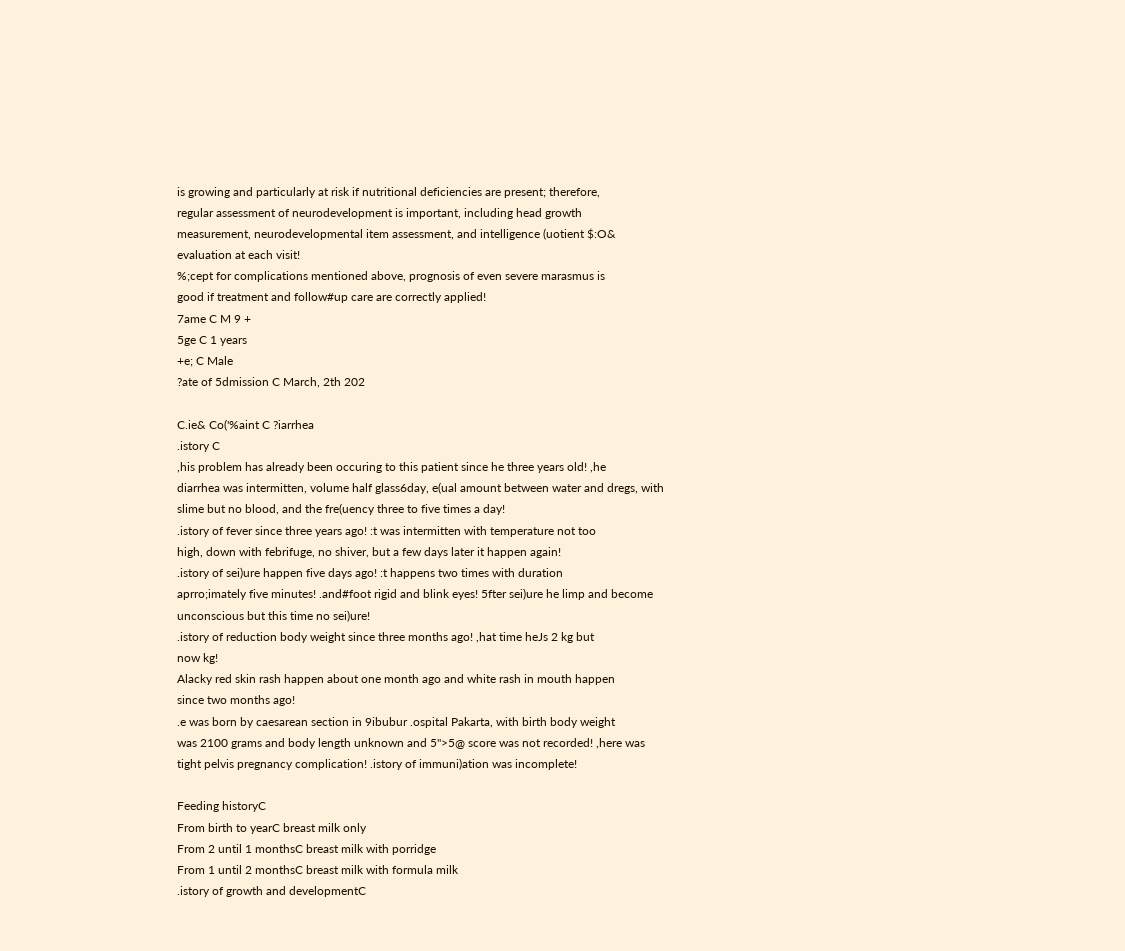is growing and particularly at risk if nutritional deficiencies are present; therefore,
regular assessment of neurodevelopment is important, including head growth
measurement, neurodevelopmental item assessment, and intelligence (uotient $:O&
evaluation at each visit!
%;cept for complications mentioned above, prognosis of even severe marasmus is
good if treatment and follow#up care are correctly applied!
7ame C M 9 +
5ge C 1 years
+e; C Male
?ate of 5dmission C March, 2th 202

C.ie& Co('%aint C ?iarrhea
.istory C
,his problem has already been occuring to this patient since he three years old! ,he
diarrhea was intermitten, volume half glass6day, e(ual amount between water and dregs, with
slime but no blood, and the fre(uency three to five times a day!
.istory of fever since three years ago! :t was intermitten with temperature not too
high, down with febrifuge, no shiver, but a few days later it happen again!
.istory of sei)ure happen five days ago! :t happens two times with duration
aprro;imately five minutes! .and#foot rigid and blink eyes! 5fter sei)ure he limp and become
unconscious but this time no sei)ure!
.istory of reduction body weight since three months ago! ,hat time heJs 2 kg but
now kg!
Alacky red skin rash happen about one month ago and white rash in mouth happen
since two months ago!
.e was born by caesarean section in 9ibubur .ospital Pakarta, with birth body weight
was 2100 grams and body length unknown and 5">5@ score was not recorded! ,here was
tight pelvis pregnancy complication! .istory of immuni)ation was incomplete!

Feeding historyC
From birth to yearC breast milk only
From 2 until 1 monthsC breast milk with porridge
From 1 until 2 monthsC breast milk with formula milk
.istory of growth and developmentC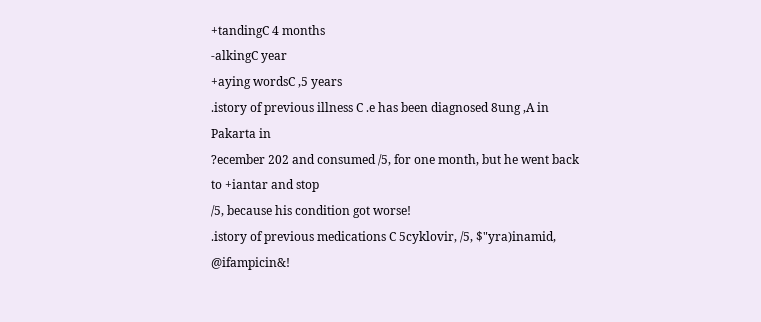+tandingC 4 months
-alkingC year
+aying wordsC ,5 years
.istory of previous illness C .e has been diagnosed 8ung ,A in Pakarta in
?ecember 202 and consumed /5, for one month, but he went back to +iantar and stop
/5, because his condition got worse!
.istory of previous medications C 5cyklovir, /5, $"yra)inamid, @ifampicin&!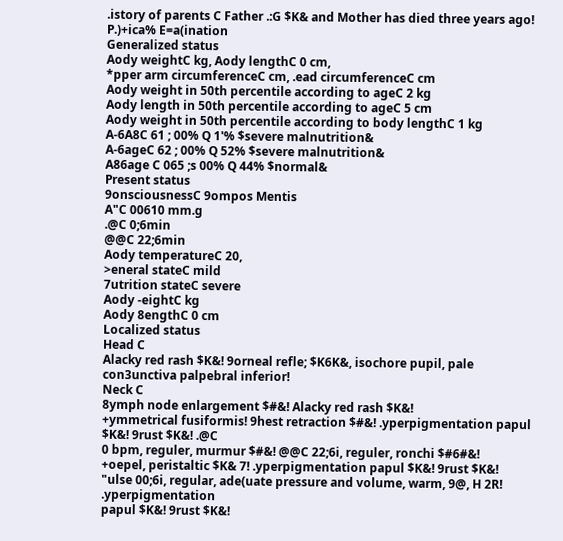.istory of parents C Father .:G $K& and Mother has died three years ago!
P.)+ica% E=a(ination
Generalized status
Aody weightC kg, Aody lengthC 0 cm,
*pper arm circumferenceC cm, .ead circumferenceC cm
Aody weight in 50th percentile according to ageC 2 kg
Aody length in 50th percentile according to ageC 5 cm
Aody weight in 50th percentile according to body lengthC 1 kg
A-6A8C 61 ; 00% Q 1'% $severe malnutrition&
A-6ageC 62 ; 00% Q 52% $severe malnutrition&
A86age C 065 ;s 00% Q 44% $normal&
Present status
9onsciousnessC 9ompos Mentis
A"C 00610 mm.g
.@C 0;6min
@@C 22;6min
Aody temperatureC 20,
>eneral stateC mild
7utrition stateC severe
Aody -eightC kg
Aody 8engthC 0 cm
Localized status
Head C
Alacky red rash $K&! 9orneal refle; $K6K&, isochore pupil, pale con3unctiva palpebral inferior!
Neck C
8ymph node enlargement $#&! Alacky red rash $K&!
+ymmetrical fusiformis! 9hest retraction $#&! .yperpigmentation papul $K&! 9rust $K&! .@C
0 bpm, reguler, murmur $#&! @@C 22;6i, reguler, ronchi $#6#&!
+oepel, peristaltic $K& 7! .yperpigmentation papul $K&! 9rust $K&!
"ulse 00;6i, regular, ade(uate pressure and volume, warm, 9@, H 2R! .yperpigmentation
papul $K&! 9rust $K&!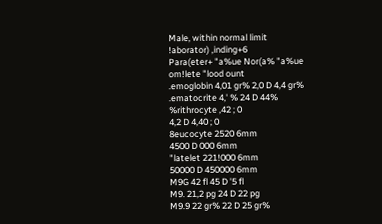Male, within normal limit
!aborator) ,inding+6
Para(eter+ "a%ue Nor(a% "a%ue
om!lete "lood ount
.emoglobin 4,01 gr% 2,0 D 4,4 gr%
.ematocrite 4,' % 24 D 44%
%rithrocyte ,42 ; 0
4,2 D 4,40 ; 0
8eucocyte 2520 6mm
4500 D 000 6mm
"latelet 221!000 6mm
50000 D 450000 6mm
M9G 42 fl 45 D '5 fl
M9. 21,2 pg 24 D 22 pg
M9.9 22 gr% 22 D 25 gr%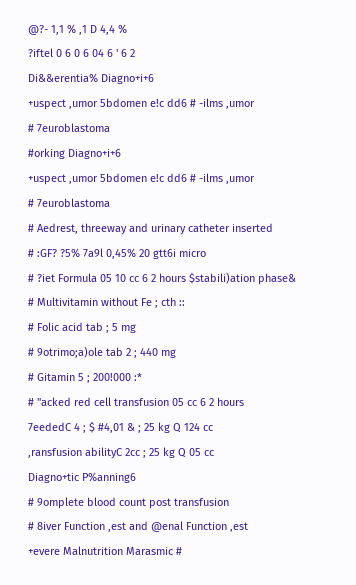@?- 1,1 % ,1 D 4,4 %
?iftel 0 6 0 6 04 6 ' 6 2
Di&&erentia% Diagno+i+6
+uspect ,umor 5bdomen e!c dd6 # -ilms ,umor
# 7euroblastoma
#orking Diagno+i+6
+uspect ,umor 5bdomen e!c dd6 # -ilms ,umor
# 7euroblastoma
# Aedrest, threeway and urinary catheter inserted
# :GF? ?5% 7a9l 0,45% 20 gtt6i micro
# ?iet Formula 05 10 cc 6 2 hours $stabili)ation phase&
# Multivitamin without Fe ; cth ::
# Folic acid tab ; 5 mg
# 9otrimo;a)ole tab 2 ; 440 mg
# Gitamin 5 ; 200!000 :*
# "acked red cell transfusion 05 cc 6 2 hours
7eededC 4 ; $ #4,01 & ; 25 kg Q 124 cc
,ransfusion abilityC 2cc ; 25 kg Q 05 cc
Diagno+tic P%anning6
# 9omplete blood count post transfusion
# 8iver Function ,est and @enal Function ,est
+evere Malnutrition Marasmic #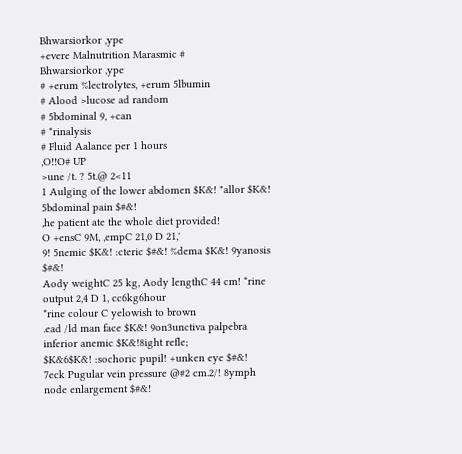Bhwarsiorkor ,ype
+evere Malnutrition Marasmic #
Bhwarsiorkor ,ype
# +erum %lectrolytes, +erum 5lbumin
# Alood >lucose ad random
# 5bdominal 9, +can
# *rinalysis
# Fluid Aalance per 1 hours
,O!!O# UP
>une /t. ? 5t.@ 2<11
1 Aulging of the lower abdomen $K&! "allor $K&! 5bdominal pain $#&!
,he patient ate the whole diet provided!
O +ensC 9M, ,empC 21,0 D 21,'
9! 5nemic $K&! :cteric $#&! %dema $K&! 9yanosis $#&!
Aody weightC 25 kg, Aody lengthC 44 cm! *rine output 2,4 D 1, cc6kg6hour
*rine colour C yelowish to brown
.ead /ld man face $K&! 9on3unctiva palpebra inferior anemic $K&!8ight refle;
$K&6$K&! :sochoric pupil! +unken eye $#&!
7eck Pugular vein pressure @#2 cm.2/! 8ymph node enlargement $#&!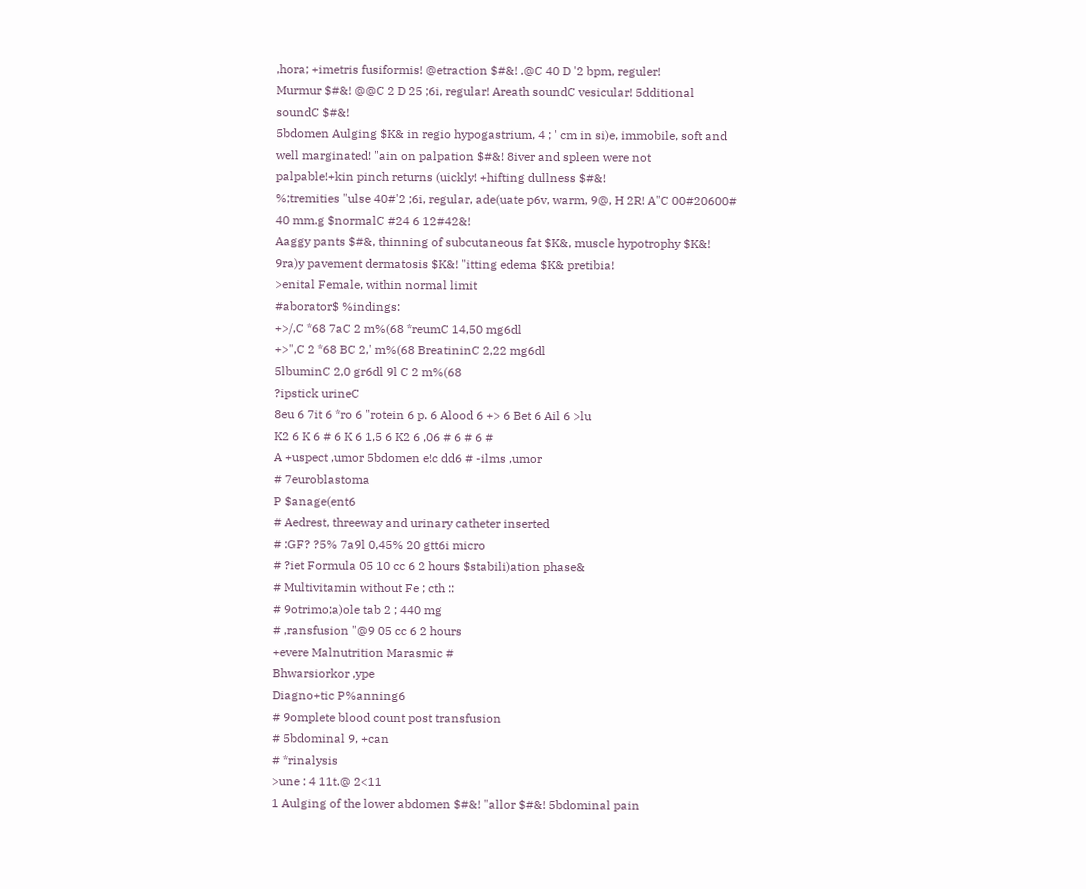,hora; +imetris fusiformis! @etraction $#&! .@C 40 D '2 bpm, reguler!
Murmur $#&! @@C 2 D 25 ;6i, regular! Areath soundC vesicular! 5dditional
soundC $#&!
5bdomen Aulging $K& in regio hypogastrium, 4 ; ' cm in si)e, immobile, soft and
well marginated! "ain on palpation $#&! 8iver and spleen were not
palpable!+kin pinch returns (uickly! +hifting dullness $#&!
%;tremities "ulse 40#'2 ;6i, regular, ade(uate p6v, warm, 9@, H 2R! A"C 00#20600#
40 mm.g $normalC #24 6 12#42&!
Aaggy pants $#&, thinning of subcutaneous fat $K&, muscle hypotrophy $K&!
9ra)y pavement dermatosis $K&! "itting edema $K& pretibia!
>enital Female, within normal limit
#aborator$ %indings:
+>/,C *68 7aC 2 m%(68 *reumC 14,50 mg6dl
+>",C 2 *68 BC 2,' m%(68 BreatininC 2,22 mg6dl
5lbuminC 2,0 gr6dl 9l C 2 m%(68
?ipstick urineC
8eu 6 7it 6 *ro 6 "rotein 6 p. 6 Alood 6 +> 6 Bet 6 Ail 6 >lu
K2 6 K 6 # 6 K 6 1,5 6 K2 6 ,06 # 6 # 6 #
A +uspect ,umor 5bdomen e!c dd6 # -ilms ,umor
# 7euroblastoma
P $anage(ent6
# Aedrest, threeway and urinary catheter inserted
# :GF? ?5% 7a9l 0,45% 20 gtt6i micro
# ?iet Formula 05 10 cc 6 2 hours $stabili)ation phase&
# Multivitamin without Fe ; cth ::
# 9otrimo;a)ole tab 2 ; 440 mg
# ,ransfusion "@9 05 cc 6 2 hours
+evere Malnutrition Marasmic #
Bhwarsiorkor ,ype
Diagno+tic P%anning6
# 9omplete blood count post transfusion
# 5bdominal 9, +can
# *rinalysis
>une : 4 11t.@ 2<11
1 Aulging of the lower abdomen $#&! "allor $#&! 5bdominal pain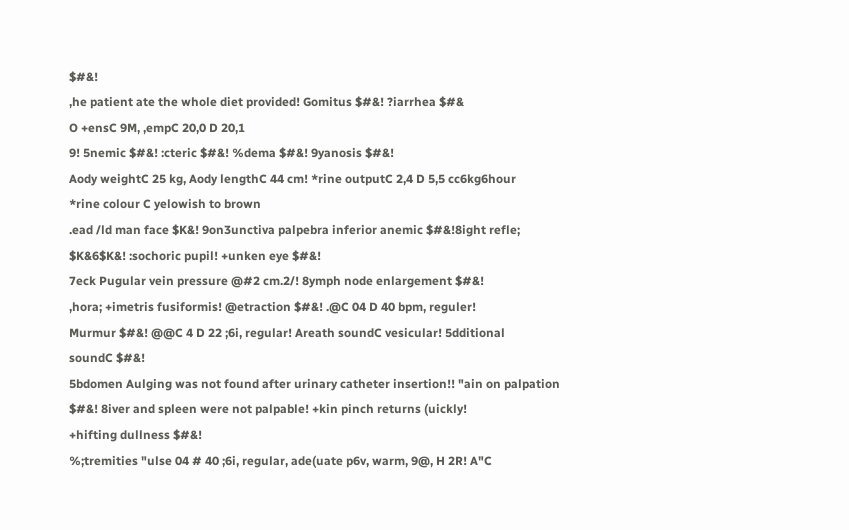$#&!
,he patient ate the whole diet provided! Gomitus $#&! ?iarrhea $#&
O +ensC 9M, ,empC 20,0 D 20,1
9! 5nemic $#&! :cteric $#&! %dema $#&! 9yanosis $#&!
Aody weightC 25 kg, Aody lengthC 44 cm! *rine outputC 2,4 D 5,5 cc6kg6hour
*rine colour C yelowish to brown
.ead /ld man face $K&! 9on3unctiva palpebra inferior anemic $#&!8ight refle;
$K&6$K&! :sochoric pupil! +unken eye $#&!
7eck Pugular vein pressure @#2 cm.2/! 8ymph node enlargement $#&!
,hora; +imetris fusiformis! @etraction $#&! .@C 04 D 40 bpm, reguler!
Murmur $#&! @@C 4 D 22 ;6i, regular! Areath soundC vesicular! 5dditional
soundC $#&!
5bdomen Aulging was not found after urinary catheter insertion!! "ain on palpation
$#&! 8iver and spleen were not palpable! +kin pinch returns (uickly!
+hifting dullness $#&!
%;tremities "ulse 04 # 40 ;6i, regular, ade(uate p6v, warm, 9@, H 2R! A"C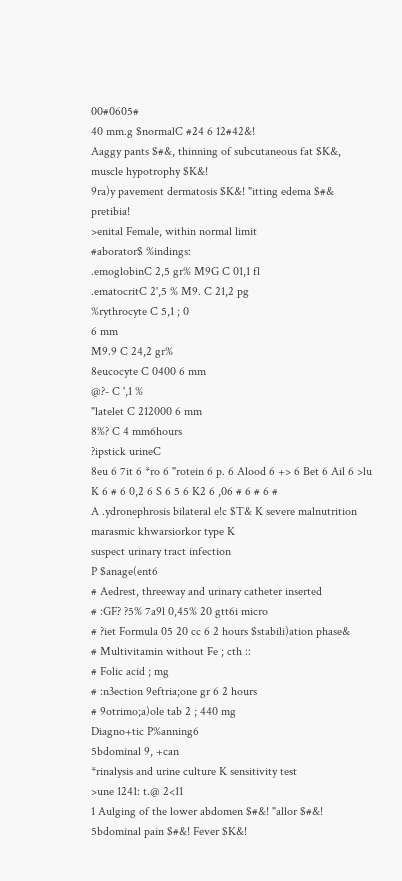00#0605#
40 mm.g $normalC #24 6 12#42&!
Aaggy pants $#&, thinning of subcutaneous fat $K&, muscle hypotrophy $K&!
9ra)y pavement dermatosis $K&! "itting edema $#& pretibia!
>enital Female, within normal limit
#aborator$ %indings:
.emoglobinC 2,5 gr% M9G C 01,1 fl
.ematocritC 2',5 % M9. C 21,2 pg
%rythrocyte C 5,1 ; 0
6 mm
M9.9 C 24,2 gr%
8eucocyte C 0400 6 mm
@?- C ',1 %
"latelet C 212000 6 mm
8%? C 4 mm6hours
?ipstick urineC
8eu 6 7it 6 *ro 6 "rotein 6 p. 6 Alood 6 +> 6 Bet 6 Ail 6 >lu
K 6 # 6 0,2 6 S 6 5 6 K2 6 ,06 # 6 # 6 #
A .ydronephrosis bilateral e!c $T& K severe malnutrition marasmic khwarsiorkor type K
suspect urinary tract infection
P $anage(ent6
# Aedrest, threeway and urinary catheter inserted
# :GF? ?5% 7a9l 0,45% 20 gtt6i micro
# ?iet Formula 05 20 cc 6 2 hours $stabili)ation phase&
# Multivitamin without Fe ; cth ::
# Folic acid ; mg
# :n3ection 9eftria;one gr 6 2 hours
# 9otrimo;a)ole tab 2 ; 440 mg
Diagno+tic P%anning6
5bdominal 9, +can
*rinalysis and urine culture K sensitivity test
>une 1241: t.@ 2<11
1 Aulging of the lower abdomen $#&! "allor $#&! 5bdominal pain $#&! Fever $K&!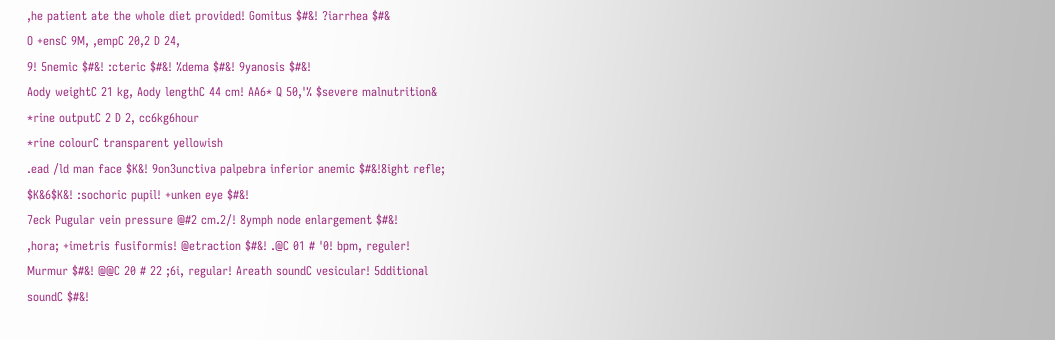,he patient ate the whole diet provided! Gomitus $#&! ?iarrhea $#&
O +ensC 9M, ,empC 20,2 D 24,
9! 5nemic $#&! :cteric $#&! %dema $#&! 9yanosis $#&!
Aody weightC 21 kg, Aody lengthC 44 cm! AA6* Q 50,'% $severe malnutrition&
*rine outputC 2 D 2, cc6kg6hour
*rine colourC transparent yellowish
.ead /ld man face $K&! 9on3unctiva palpebra inferior anemic $#&!8ight refle;
$K&6$K&! :sochoric pupil! +unken eye $#&!
7eck Pugular vein pressure @#2 cm.2/! 8ymph node enlargement $#&!
,hora; +imetris fusiformis! @etraction $#&! .@C 01 # '0! bpm, reguler!
Murmur $#&! @@C 20 # 22 ;6i, regular! Areath soundC vesicular! 5dditional
soundC $#&!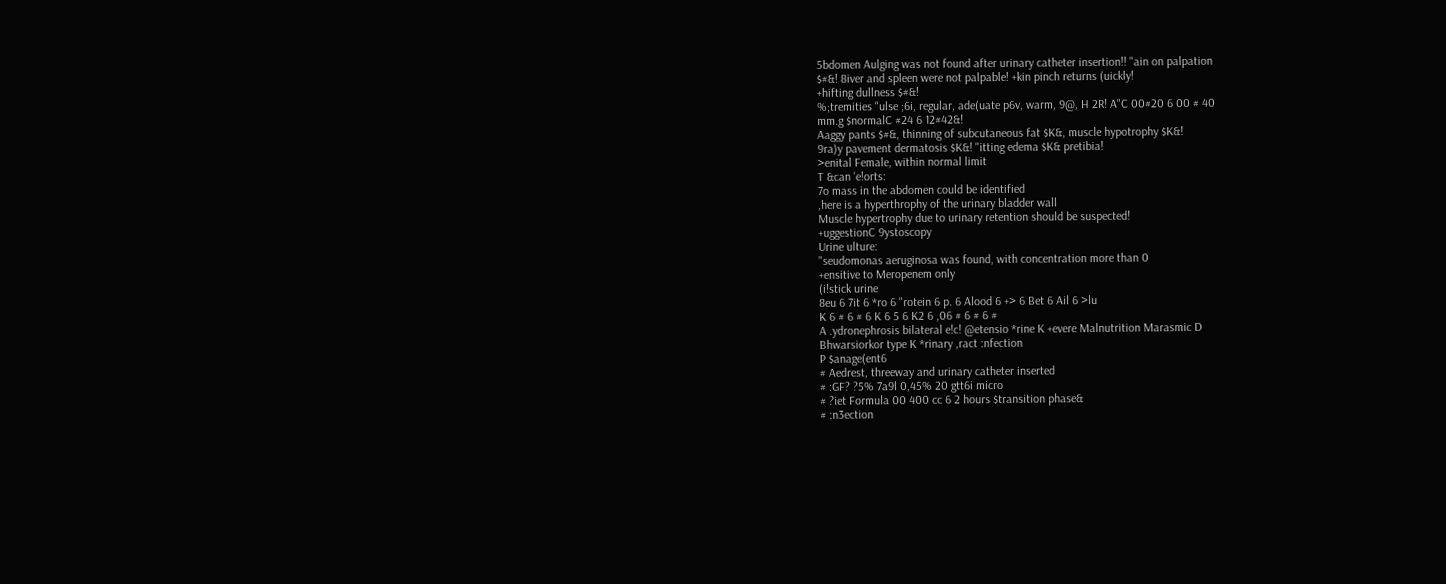5bdomen Aulging was not found after urinary catheter insertion!! "ain on palpation
$#&! 8iver and spleen were not palpable! +kin pinch returns (uickly!
+hifting dullness $#&!
%;tremities "ulse ;6i, regular, ade(uate p6v, warm, 9@, H 2R! A"C 00#20 6 00 # 40
mm.g $normalC #24 6 12#42&!
Aaggy pants $#&, thinning of subcutaneous fat $K&, muscle hypotrophy $K&!
9ra)y pavement dermatosis $K&! "itting edema $K& pretibia!
>enital Female, within normal limit
T &can 'e!orts:
7o mass in the abdomen could be identified
,here is a hyperthrophy of the urinary bladder wall
Muscle hypertrophy due to urinary retention should be suspected!
+uggestionC 9ystoscopy
Urine ulture:
"seudomonas aeruginosa was found, with concentration more than 0
+ensitive to Meropenem only
(i!stick urine
8eu 6 7it 6 *ro 6 "rotein 6 p. 6 Alood 6 +> 6 Bet 6 Ail 6 >lu
K 6 # 6 # 6 K 6 5 6 K2 6 ,06 # 6 # 6 #
A .ydronephrosis bilateral e!c! @etensio *rine K +evere Malnutrition Marasmic D
Bhwarsiorkor type K *rinary ,ract :nfection
P $anage(ent6
# Aedrest, threeway and urinary catheter inserted
# :GF? ?5% 7a9l 0,45% 20 gtt6i micro
# ?iet Formula 00 400 cc 6 2 hours $transition phase&
# :n3ection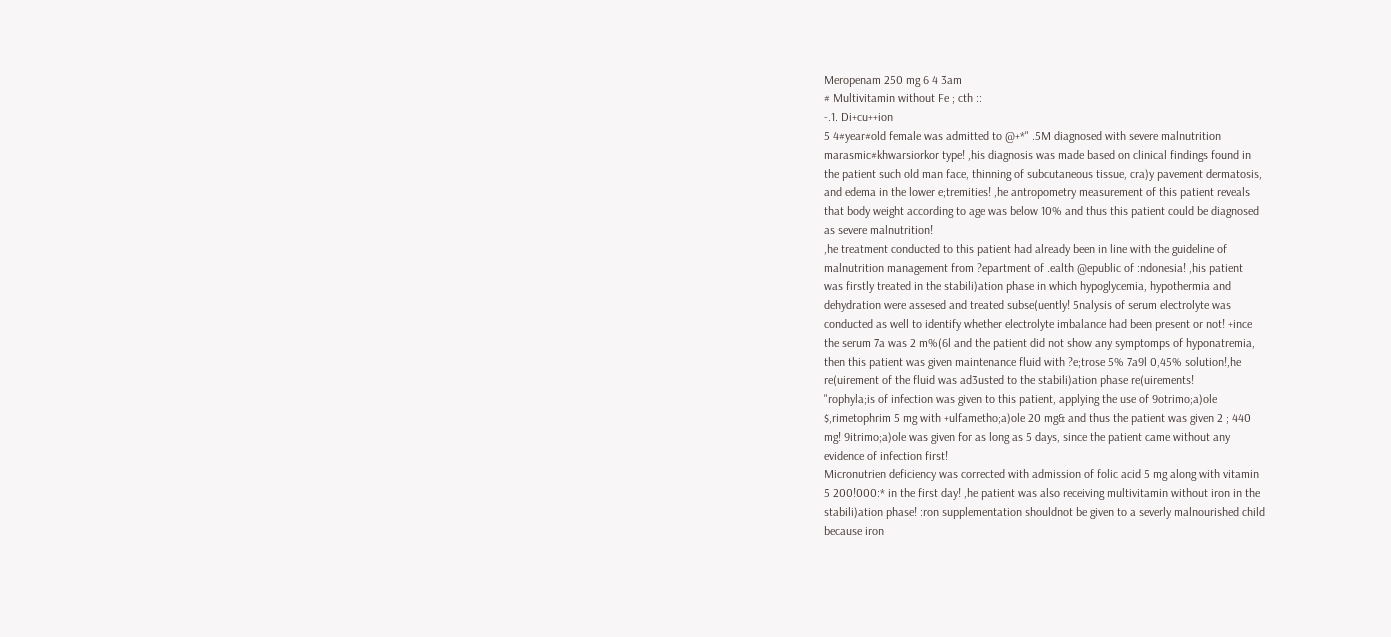Meropenam 250 mg 6 4 3am
# Multivitamin without Fe ; cth ::
-.1. Di+cu++ion
5 4#year#old female was admitted to @+*" .5M diagnosed with severe malnutrition
marasmic#khwarsiorkor type! ,his diagnosis was made based on clinical findings found in
the patient such old man face, thinning of subcutaneous tissue, cra)y pavement dermatosis,
and edema in the lower e;tremities! ,he antropometry measurement of this patient reveals
that body weight according to age was below 10% and thus this patient could be diagnosed
as severe malnutrition!
,he treatment conducted to this patient had already been in line with the guideline of
malnutrition management from ?epartment of .ealth @epublic of :ndonesia! ,his patient
was firstly treated in the stabili)ation phase in which hypoglycemia, hypothermia and
dehydration were assesed and treated subse(uently! 5nalysis of serum electrolyte was
conducted as well to identify whether electrolyte imbalance had been present or not! +ince
the serum 7a was 2 m%(6l and the patient did not show any symptomps of hyponatremia,
then this patient was given maintenance fluid with ?e;trose 5% 7a9l 0,45% solution!,he
re(uirement of the fluid was ad3usted to the stabili)ation phase re(uirements!
"rophyla;is of infection was given to this patient, applying the use of 9otrimo;a)ole
$,rimetophrim 5 mg with +ulfametho;a)ole 20 mg& and thus the patient was given 2 ; 440
mg! 9itrimo;a)ole was given for as long as 5 days, since the patient came without any
evidence of infection first!
Micronutrien deficiency was corrected with admission of folic acid 5 mg along with vitamin
5 200!000:* in the first day! ,he patient was also receiving multivitamin without iron in the
stabili)ation phase! :ron supplementation shouldnot be given to a severly malnourished child
because iron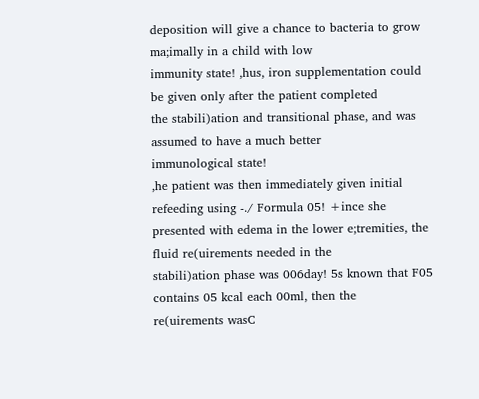deposition will give a chance to bacteria to grow ma;imally in a child with low
immunity state! ,hus, iron supplementation could be given only after the patient completed
the stabili)ation and transitional phase, and was assumed to have a much better
immunological state!
,he patient was then immediately given initial refeeding using -./ Formula 05! +ince she
presented with edema in the lower e;tremities, the fluid re(uirements needed in the
stabili)ation phase was 006day! 5s known that F05 contains 05 kcal each 00ml, then the
re(uirements wasC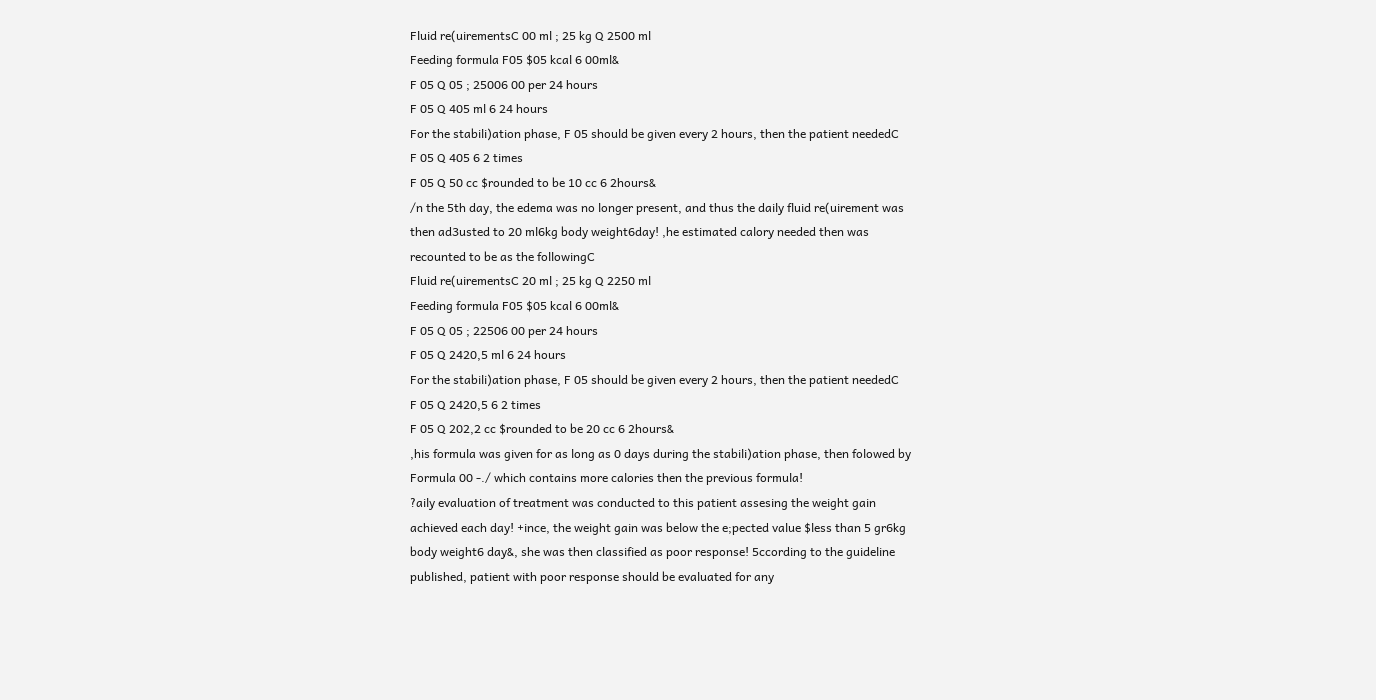Fluid re(uirementsC 00 ml ; 25 kg Q 2500 ml
Feeding formula F05 $05 kcal 6 00ml&
F 05 Q 05 ; 25006 00 per 24 hours
F 05 Q 405 ml 6 24 hours
For the stabili)ation phase, F 05 should be given every 2 hours, then the patient neededC
F 05 Q 405 6 2 times
F 05 Q 50 cc $rounded to be 10 cc 6 2hours&
/n the 5th day, the edema was no longer present, and thus the daily fluid re(uirement was
then ad3usted to 20 ml6kg body weight6day! ,he estimated calory needed then was
recounted to be as the followingC
Fluid re(uirementsC 20 ml ; 25 kg Q 2250 ml
Feeding formula F05 $05 kcal 6 00ml&
F 05 Q 05 ; 22506 00 per 24 hours
F 05 Q 2420,5 ml 6 24 hours
For the stabili)ation phase, F 05 should be given every 2 hours, then the patient neededC
F 05 Q 2420,5 6 2 times
F 05 Q 202,2 cc $rounded to be 20 cc 6 2hours&
,his formula was given for as long as 0 days during the stabili)ation phase, then folowed by
Formula 00 -./ which contains more calories then the previous formula!
?aily evaluation of treatment was conducted to this patient assesing the weight gain
achieved each day! +ince, the weight gain was below the e;pected value $less than 5 gr6kg
body weight6 day&, she was then classified as poor response! 5ccording to the guideline
published, patient with poor response should be evaluated for any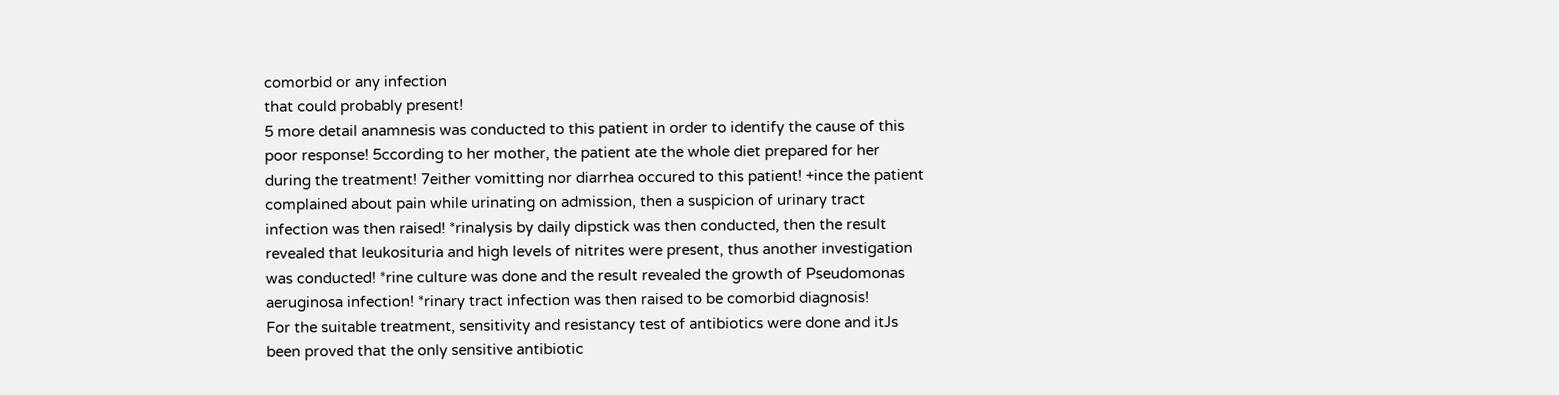comorbid or any infection
that could probably present!
5 more detail anamnesis was conducted to this patient in order to identify the cause of this
poor response! 5ccording to her mother, the patient ate the whole diet prepared for her
during the treatment! 7either vomitting nor diarrhea occured to this patient! +ince the patient
complained about pain while urinating on admission, then a suspicion of urinary tract
infection was then raised! *rinalysis by daily dipstick was then conducted, then the result
revealed that leukosituria and high levels of nitrites were present, thus another investigation
was conducted! *rine culture was done and the result revealed the growth of Pseudomonas
aeruginosa infection! *rinary tract infection was then raised to be comorbid diagnosis!
For the suitable treatment, sensitivity and resistancy test of antibiotics were done and itJs
been proved that the only sensitive antibiotic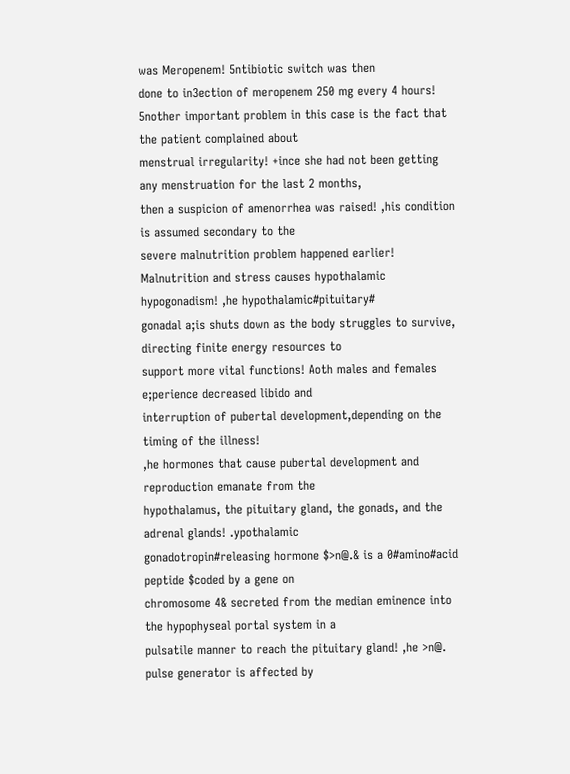was Meropenem! 5ntibiotic switch was then
done to in3ection of meropenem 250 mg every 4 hours!
5nother important problem in this case is the fact that the patient complained about
menstrual irregularity! +ince she had not been getting any menstruation for the last 2 months,
then a suspicion of amenorrhea was raised! ,his condition is assumed secondary to the
severe malnutrition problem happened earlier!
Malnutrition and stress causes hypothalamic hypogonadism! ,he hypothalamic#pituitary#
gonadal a;is shuts down as the body struggles to survive, directing finite energy resources to
support more vital functions! Aoth males and females e;perience decreased libido and
interruption of pubertal development,depending on the timing of the illness!
,he hormones that cause pubertal development and reproduction emanate from the
hypothalamus, the pituitary gland, the gonads, and the adrenal glands! .ypothalamic
gonadotropin#releasing hormone $>n@.& is a 0#amino#acid peptide $coded by a gene on
chromosome 4& secreted from the median eminence into the hypophyseal portal system in a
pulsatile manner to reach the pituitary gland! ,he >n@. pulse generator is affected by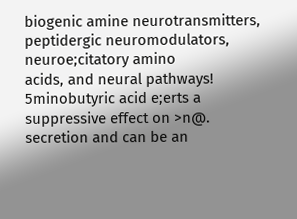biogenic amine neurotransmitters, peptidergic neuromodulators, neuroe;citatory amino
acids, and neural pathways! 5minobutyric acid e;erts a suppressive effect on >n@.
secretion and can be an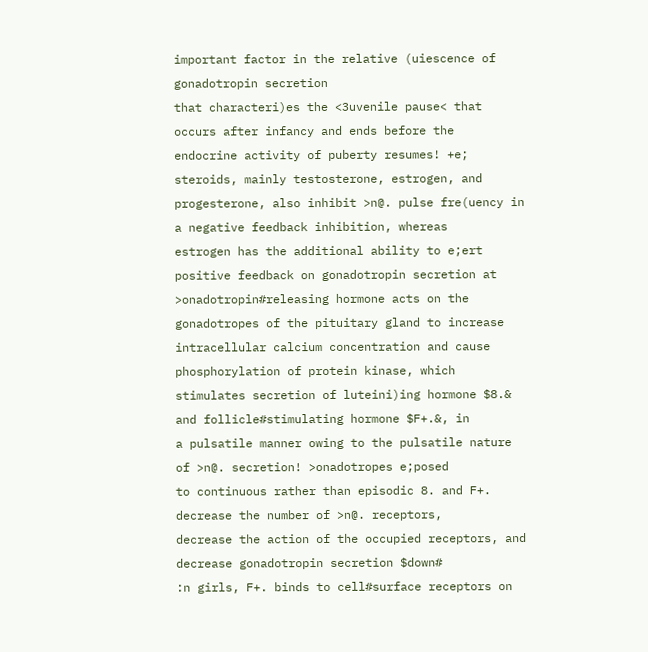important factor in the relative (uiescence of gonadotropin secretion
that characteri)es the <3uvenile pause< that occurs after infancy and ends before the
endocrine activity of puberty resumes! +e; steroids, mainly testosterone, estrogen, and
progesterone, also inhibit >n@. pulse fre(uency in a negative feedback inhibition, whereas
estrogen has the additional ability to e;ert positive feedback on gonadotropin secretion at
>onadotropin#releasing hormone acts on the gonadotropes of the pituitary gland to increase
intracellular calcium concentration and cause phosphorylation of protein kinase, which
stimulates secretion of luteini)ing hormone $8.& and follicle#stimulating hormone $F+.&, in
a pulsatile manner owing to the pulsatile nature of >n@. secretion! >onadotropes e;posed
to continuous rather than episodic 8. and F+. decrease the number of >n@. receptors,
decrease the action of the occupied receptors, and decrease gonadotropin secretion $down#
:n girls, F+. binds to cell#surface receptors on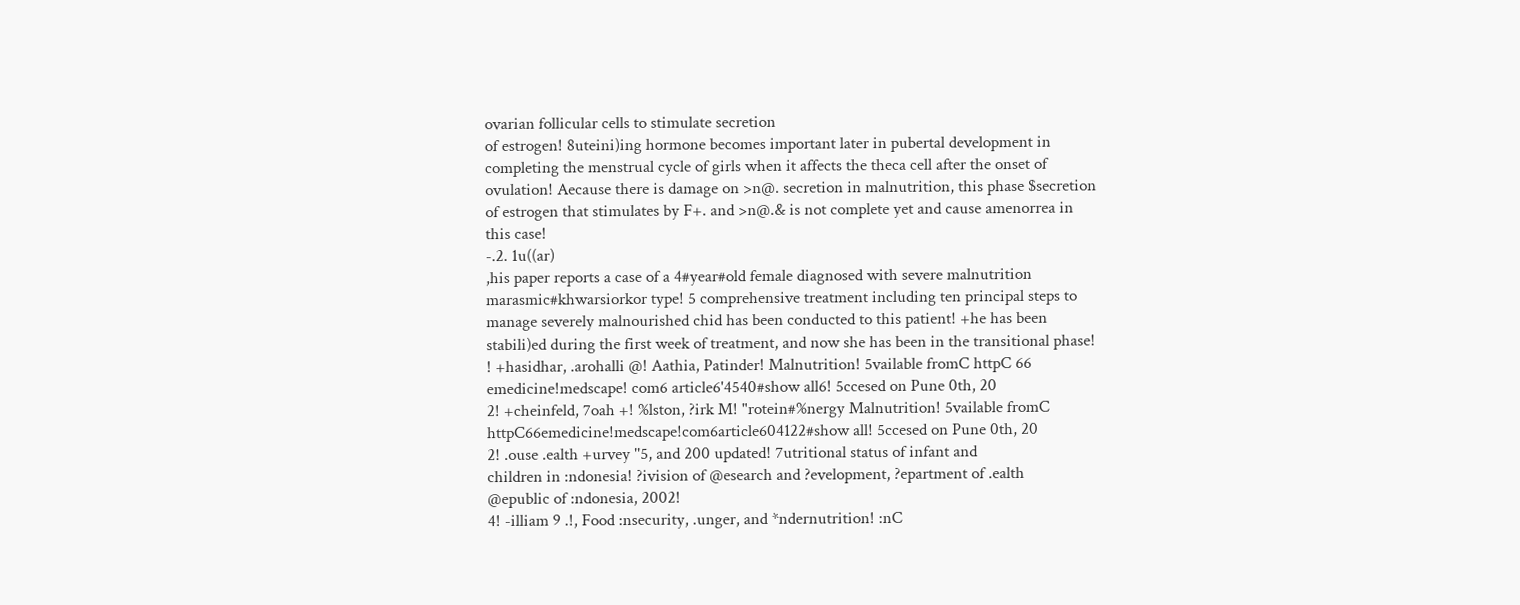ovarian follicular cells to stimulate secretion
of estrogen! 8uteini)ing hormone becomes important later in pubertal development in
completing the menstrual cycle of girls when it affects the theca cell after the onset of
ovulation! Aecause there is damage on >n@. secretion in malnutrition, this phase $secretion
of estrogen that stimulates by F+. and >n@.& is not complete yet and cause amenorrea in
this case!
-.2. 1u((ar)
,his paper reports a case of a 4#year#old female diagnosed with severe malnutrition
marasmic#khwarsiorkor type! 5 comprehensive treatment including ten principal steps to
manage severely malnourished chid has been conducted to this patient! +he has been
stabili)ed during the first week of treatment, and now she has been in the transitional phase!
! +hasidhar, .arohalli @! Aathia, Patinder! Malnutrition! 5vailable fromC httpC 66
emedicine!medscape! com6 article6'4540#show all6! 5ccesed on Pune 0th, 20
2! +cheinfeld, 7oah +! %lston, ?irk M! "rotein#%nergy Malnutrition! 5vailable fromC
httpC66emedicine!medscape!com6article604122#show all! 5ccesed on Pune 0th, 20
2! .ouse .ealth +urvey ''5, and 200 updated! 7utritional status of infant and
children in :ndonesia! ?ivision of @esearch and ?evelopment, ?epartment of .ealth
@epublic of :ndonesia, 2002!
4! -illiam 9 .!, Food :nsecurity, .unger, and *ndernutrition! :nC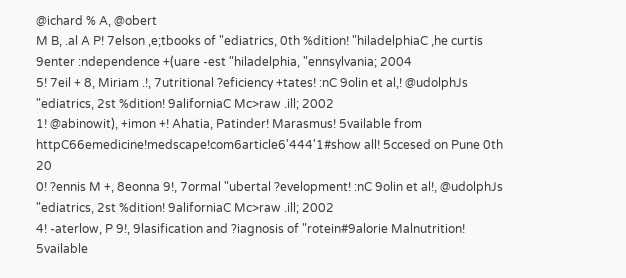@ichard % A, @obert
M B, .al A P! 7elson ,e;tbooks of "ediatrics, 0th %dition! "hiladelphiaC ,he curtis
9enter :ndependence +(uare -est "hiladelphia, "ennsylvania; 2004
5! 7eil + 8, Miriam .!, 7utritional ?eficiency +tates! :nC 9olin et al,! @udolphJs
"ediatrics, 2st %dition! 9aliforniaC Mc>raw .ill; 2002
1! @abinowit), +imon +! Ahatia, Patinder! Marasmus! 5vailable from
httpC66emedicine!medscape!com6article6'444'1#show all! 5ccesed on Pune 0th 20
0! ?ennis M +, 8eonna 9!, 7ormal "ubertal ?evelopment! :nC 9olin et al!, @udolphJs
"ediatrics, 2st %dition! 9aliforniaC Mc>raw .ill; 2002
4! -aterlow, P 9!, 9lasification and ?iagnosis of "rotein#9alorie Malnutrition! 5vailable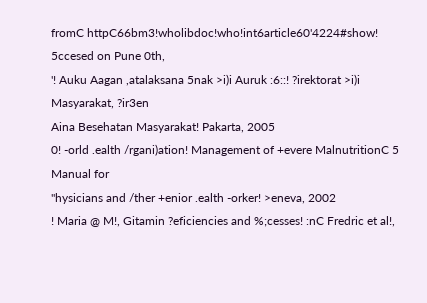fromC httpC66bm3!wholibdoc!who!int6article60'4224#show! 5ccesed on Pune 0th,
'! Auku Aagan ,atalaksana 5nak >i)i Auruk :6::! ?irektorat >i)i Masyarakat, ?ir3en
Aina Besehatan Masyarakat! Pakarta, 2005
0! -orld .ealth /rgani)ation! Management of +evere MalnutritionC 5 Manual for
"hysicians and /ther +enior .ealth -orker! >eneva, 2002
! Maria @ M!, Gitamin ?eficiencies and %;cesses! :nC Fredric et al!,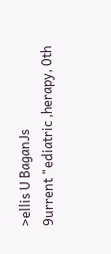>ellis U BaganJs
9urrent "ediatric ,herapy, 0th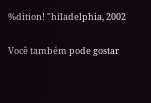%dition! "hiladelphia, 2002

Você também pode gostar